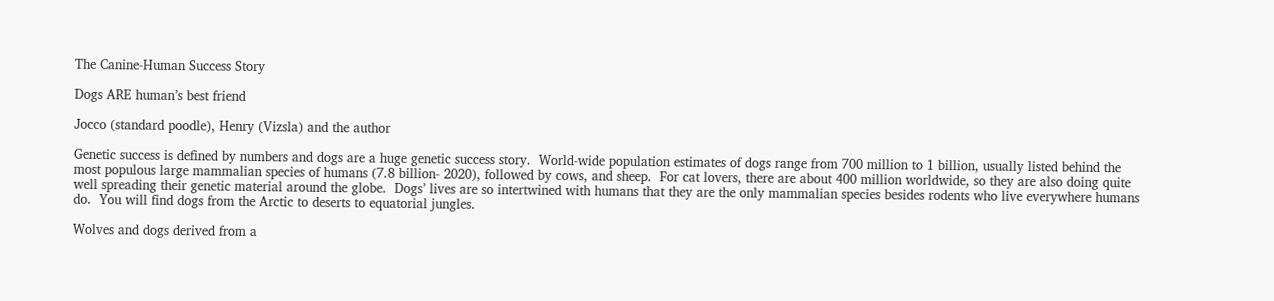The Canine-Human Success Story

Dogs ARE human’s best friend

Jocco (standard poodle), Henry (Vizsla) and the author

Genetic success is defined by numbers and dogs are a huge genetic success story.  World-wide population estimates of dogs range from 700 million to 1 billion, usually listed behind the most populous large mammalian species of humans (7.8 billion- 2020), followed by cows, and sheep.  For cat lovers, there are about 400 million worldwide, so they are also doing quite well spreading their genetic material around the globe.  Dogs’ lives are so intertwined with humans that they are the only mammalian species besides rodents who live everywhere humans do.  You will find dogs from the Arctic to deserts to equatorial jungles.

Wolves and dogs derived from a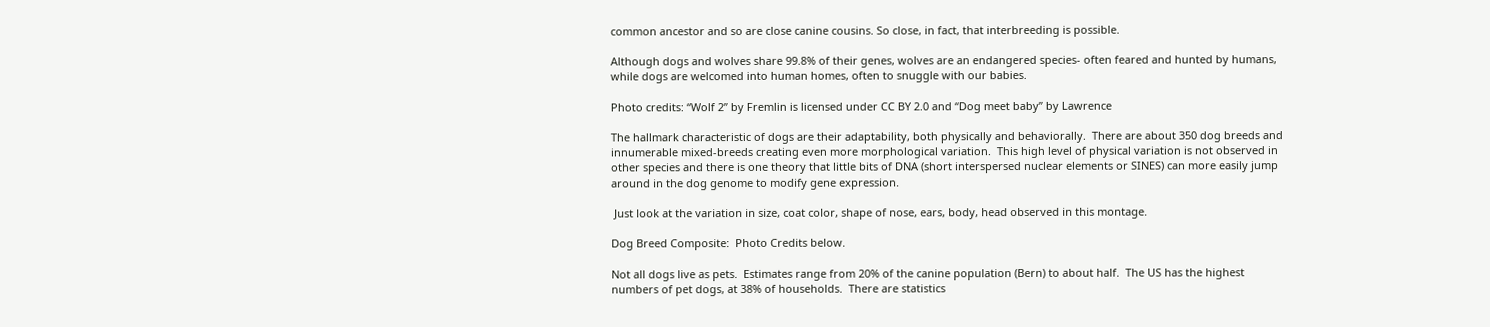common ancestor and so are close canine cousins. So close, in fact, that interbreeding is possible.

Although dogs and wolves share 99.8% of their genes, wolves are an endangered species- often feared and hunted by humans, while dogs are welcomed into human homes, often to snuggle with our babies.

Photo credits: “Wolf 2” by Fremlin is licensed under CC BY 2.0 and “Dog meet baby” by Lawrence

The hallmark characteristic of dogs are their adaptability, both physically and behaviorally.  There are about 350 dog breeds and innumerable mixed-breeds creating even more morphological variation.  This high level of physical variation is not observed in other species and there is one theory that little bits of DNA (short interspersed nuclear elements or SINES) can more easily jump around in the dog genome to modify gene expression.

 Just look at the variation in size, coat color, shape of nose, ears, body, head observed in this montage.

Dog Breed Composite:  Photo Credits below.

Not all dogs live as pets.  Estimates range from 20% of the canine population (Bern) to about half.  The US has the highest numbers of pet dogs, at 38% of households.  There are statistics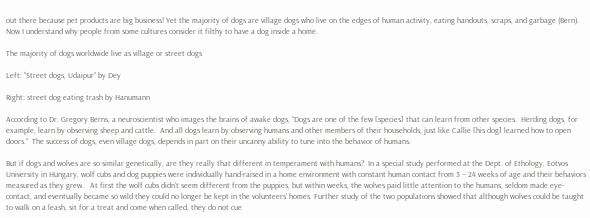out there because pet products are big business! Yet the majority of dogs are village dogs who live on the edges of human activity, eating handouts, scraps, and garbage (Bern).  Now I understand why people from some cultures consider it filthy to have a dog inside a home.

The majority of dogs worldwide live as village or street dogs

Left: “Street dogs, Udaipur” by Dey

Right: street dog eating trash by Hanumann

According to Dr. Gregory Berns, a neuroscientist who images the brains of awake dogs, “Dogs are one of the few [species] that can learn from other species.  Herding dogs, for example, learn by observing sheep and cattle.  And all dogs learn by observing humans and other members of their households, just like Callie [his dog] learned how to open doors.”  The success of dogs, even village dogs, depends in part on their uncanny ability to tune into the behavior of humans.

But if dogs and wolves are so similar genetically, are they really that different in temperament with humans?  In a special study performed at the Dept. of Ethology, Eotvos University in Hungary, wolf cubs and dog puppies were individually hand-raised in a home environment with constant human contact from 3 – 24 weeks of age and their behaviors measured as they grew.   At first the wolf cubs didn’t seem different from the puppies, but within weeks, the wolves paid little attention to the humans, seldom made eye-contact, and eventually became so wild they could no longer be kept in the volunteers’ homes. Further study of the two populations showed that although wolves could be taught to walk on a leash, sit for a treat and come when called, they do not cue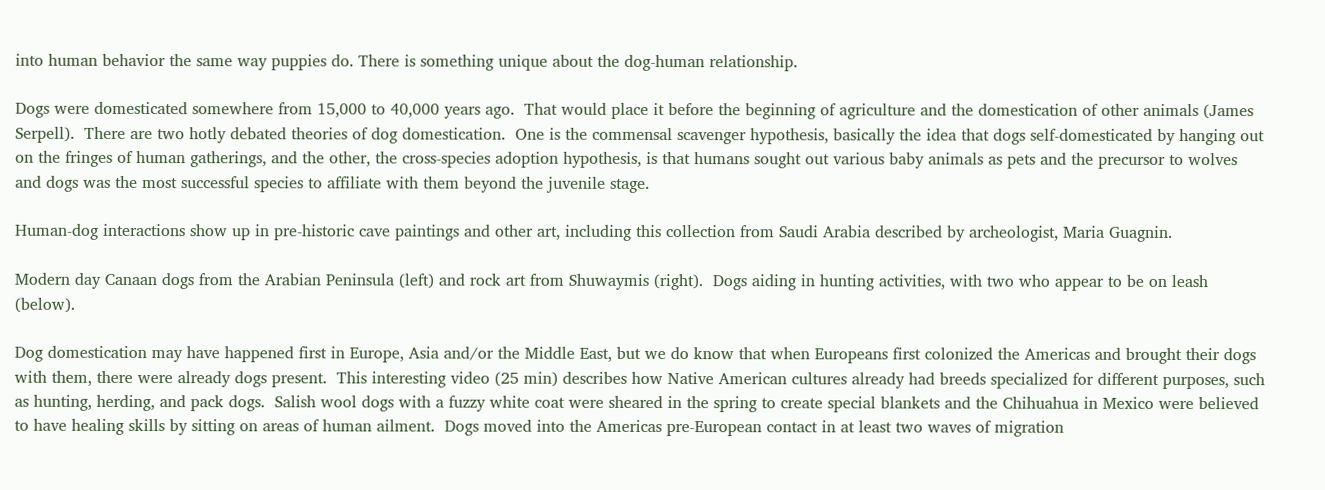into human behavior the same way puppies do. There is something unique about the dog-human relationship.

Dogs were domesticated somewhere from 15,000 to 40,000 years ago.  That would place it before the beginning of agriculture and the domestication of other animals (James Serpell).  There are two hotly debated theories of dog domestication.  One is the commensal scavenger hypothesis, basically the idea that dogs self-domesticated by hanging out on the fringes of human gatherings, and the other, the cross-species adoption hypothesis, is that humans sought out various baby animals as pets and the precursor to wolves and dogs was the most successful species to affiliate with them beyond the juvenile stage.

Human-dog interactions show up in pre-historic cave paintings and other art, including this collection from Saudi Arabia described by archeologist, Maria Guagnin.

Modern day Canaan dogs from the Arabian Peninsula (left) and rock art from Shuwaymis (right).  Dogs aiding in hunting activities, with two who appear to be on leash (below).

Dog domestication may have happened first in Europe, Asia and/or the Middle East, but we do know that when Europeans first colonized the Americas and brought their dogs with them, there were already dogs present.  This interesting video (25 min) describes how Native American cultures already had breeds specialized for different purposes, such as hunting, herding, and pack dogs.  Salish wool dogs with a fuzzy white coat were sheared in the spring to create special blankets and the Chihuahua in Mexico were believed to have healing skills by sitting on areas of human ailment.  Dogs moved into the Americas pre-European contact in at least two waves of migration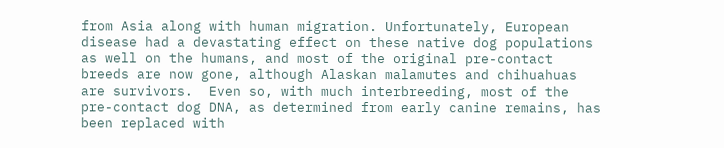from Asia along with human migration. Unfortunately, European disease had a devastating effect on these native dog populations as well on the humans, and most of the original pre-contact breeds are now gone, although Alaskan malamutes and chihuahuas are survivors.  Even so, with much interbreeding, most of the pre-contact dog DNA, as determined from early canine remains, has been replaced with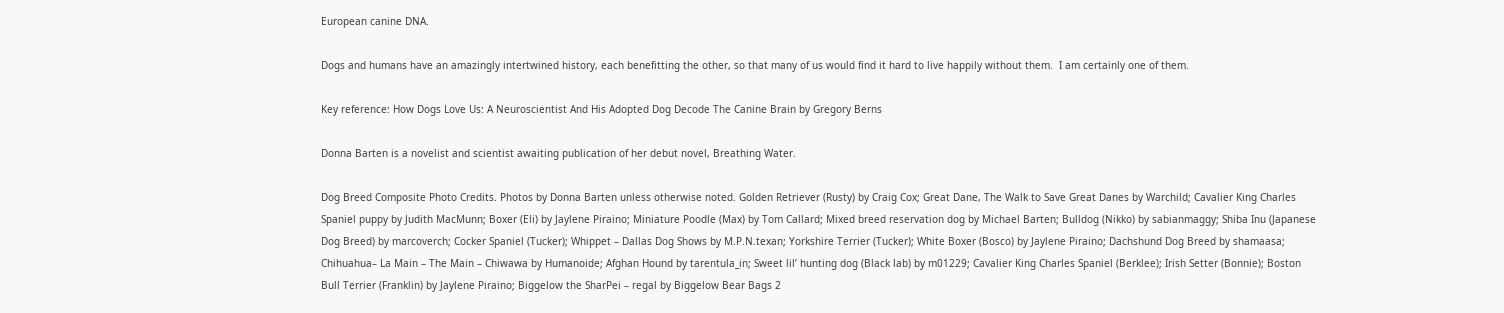European canine DNA.

Dogs and humans have an amazingly intertwined history, each benefitting the other, so that many of us would find it hard to live happily without them.  I am certainly one of them.

Key reference: How Dogs Love Us: A Neuroscientist And His Adopted Dog Decode The Canine Brain by Gregory Berns

Donna Barten is a novelist and scientist awaiting publication of her debut novel, Breathing Water.

Dog Breed Composite Photo Credits. Photos by Donna Barten unless otherwise noted. Golden Retriever (Rusty) by Craig Cox; Great Dane, The Walk to Save Great Danes by Warchild; Cavalier King Charles Spaniel puppy by Judith MacMunn; Boxer (Eli) by Jaylene Piraino; Miniature Poodle (Max) by Tom Callard; Mixed breed reservation dog by Michael Barten; Bulldog (Nikko) by sabianmaggy; Shiba Inu (Japanese Dog Breed) by marcoverch; Cocker Spaniel (Tucker); Whippet – Dallas Dog Shows by M.P.N.texan; Yorkshire Terrier (Tucker); White Boxer (Bosco) by Jaylene Piraino; Dachshund Dog Breed by shamaasa; Chihuahua– La Main – The Main – Chiwawa by Humanoide; Afghan Hound by tarentula_in; Sweet lil’ hunting dog (Black lab) by m01229; Cavalier King Charles Spaniel (Berklee); Irish Setter (Bonnie); Boston Bull Terrier (Franklin) by Jaylene Piraino; Biggelow the SharPei – regal by Biggelow Bear Bags 2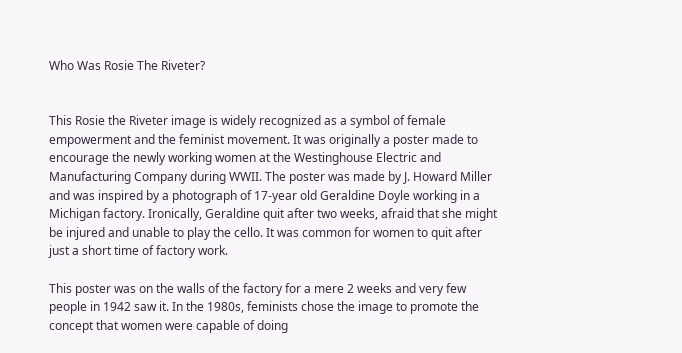Who Was Rosie The Riveter?


This Rosie the Riveter image is widely recognized as a symbol of female empowerment and the feminist movement. It was originally a poster made to encourage the newly working women at the Westinghouse Electric and Manufacturing Company during WWII. The poster was made by J. Howard Miller and was inspired by a photograph of 17-year old Geraldine Doyle working in a Michigan factory. Ironically, Geraldine quit after two weeks, afraid that she might be injured and unable to play the cello. It was common for women to quit after just a short time of factory work.

This poster was on the walls of the factory for a mere 2 weeks and very few people in 1942 saw it. In the 1980s, feminists chose the image to promote the concept that women were capable of doing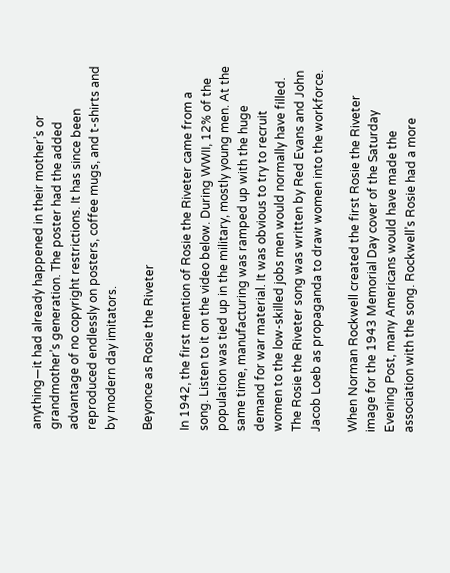anything—it had already happened in their mother’s or grandmother’s generation. The poster had the added advantage of no copyright restrictions. It has since been reproduced endlessly on posters, coffee mugs, and t-shirts and by modern day imitators.

Beyonce as Rosie the Riveter

In 1942, the first mention of Rosie the Riveter came from a song. Listen to it on the video below. During WWII, 12% of the population was tied up in the military, mostly young men. At the same time, manufacturing was ramped up with the huge demand for war material. It was obvious to try to recruit women to the low-skilled jobs men would normally have filled. The Rosie the Riveter song was written by Red Evans and John Jacob Loeb as propaganda to draw women into the workforce.

When Norman Rockwell created the first Rosie the Riveter image for the 1943 Memorial Day cover of the Saturday Evening Post, many Americans would have made the association with the song. Rockwell’s Rosie had a more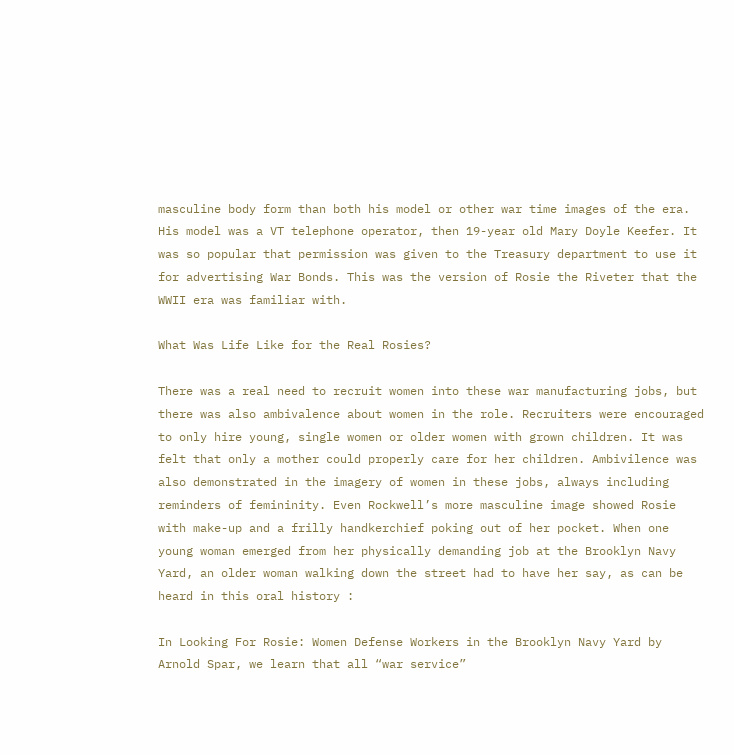masculine body form than both his model or other war time images of the era. His model was a VT telephone operator, then 19-year old Mary Doyle Keefer. It was so popular that permission was given to the Treasury department to use it for advertising War Bonds. This was the version of Rosie the Riveter that the WWII era was familiar with.

What Was Life Like for the Real Rosies?

There was a real need to recruit women into these war manufacturing jobs, but there was also ambivalence about women in the role. Recruiters were encouraged to only hire young, single women or older women with grown children. It was felt that only a mother could properly care for her children. Ambivilence was also demonstrated in the imagery of women in these jobs, always including reminders of femininity. Even Rockwell’s more masculine image showed Rosie with make-up and a frilly handkerchief poking out of her pocket. When one young woman emerged from her physically demanding job at the Brooklyn Navy Yard, an older woman walking down the street had to have her say, as can be heard in this oral history :

In Looking For Rosie: Women Defense Workers in the Brooklyn Navy Yard by Arnold Spar, we learn that all “war service”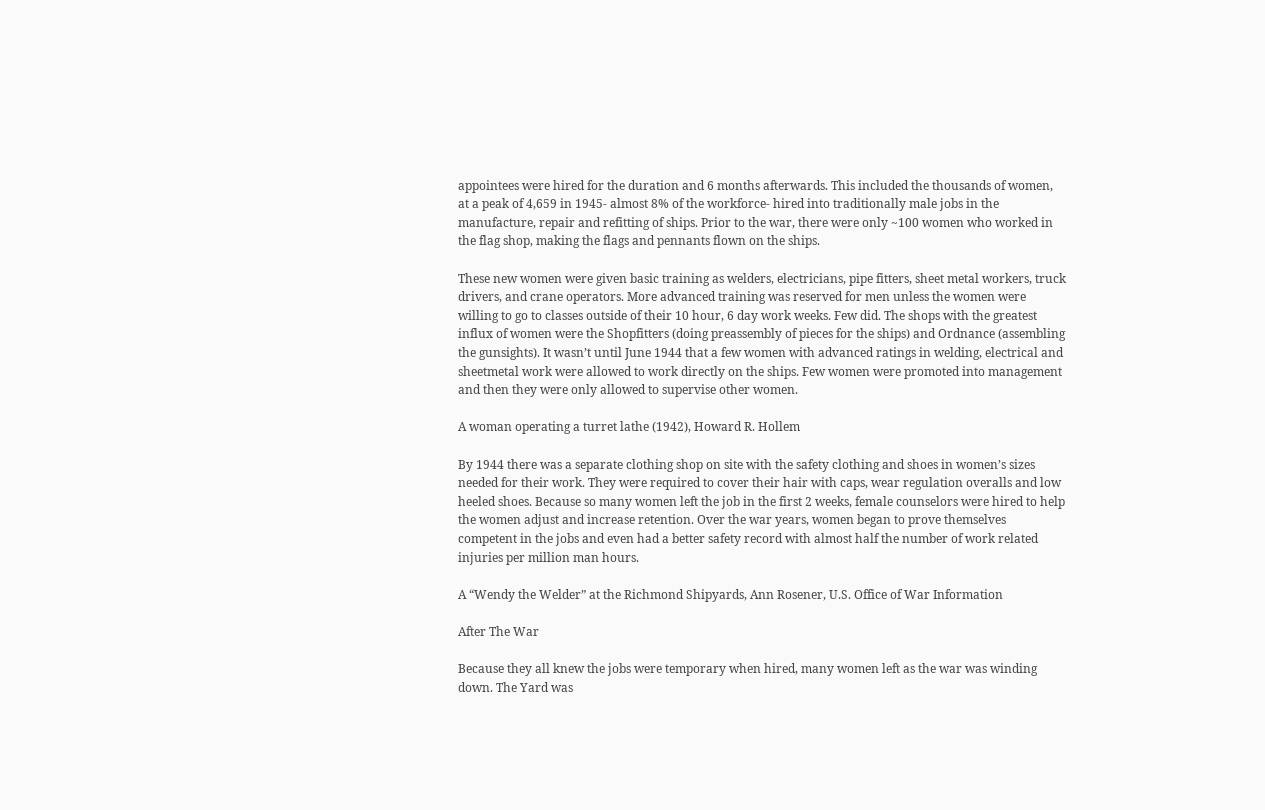appointees were hired for the duration and 6 months afterwards. This included the thousands of women, at a peak of 4,659 in 1945- almost 8% of the workforce- hired into traditionally male jobs in the manufacture, repair and refitting of ships. Prior to the war, there were only ~100 women who worked in the flag shop, making the flags and pennants flown on the ships.

These new women were given basic training as welders, electricians, pipe fitters, sheet metal workers, truck drivers, and crane operators. More advanced training was reserved for men unless the women were willing to go to classes outside of their 10 hour, 6 day work weeks. Few did. The shops with the greatest influx of women were the Shopfitters (doing preassembly of pieces for the ships) and Ordnance (assembling the gunsights). It wasn’t until June 1944 that a few women with advanced ratings in welding, electrical and sheetmetal work were allowed to work directly on the ships. Few women were promoted into management and then they were only allowed to supervise other women.

A woman operating a turret lathe (1942), Howard R. Hollem

By 1944 there was a separate clothing shop on site with the safety clothing and shoes in women’s sizes needed for their work. They were required to cover their hair with caps, wear regulation overalls and low heeled shoes. Because so many women left the job in the first 2 weeks, female counselors were hired to help the women adjust and increase retention. Over the war years, women began to prove themselves competent in the jobs and even had a better safety record with almost half the number of work related injuries per million man hours.

A “Wendy the Welder” at the Richmond Shipyards, Ann Rosener, U.S. Office of War Information

After The War

Because they all knew the jobs were temporary when hired, many women left as the war was winding down. The Yard was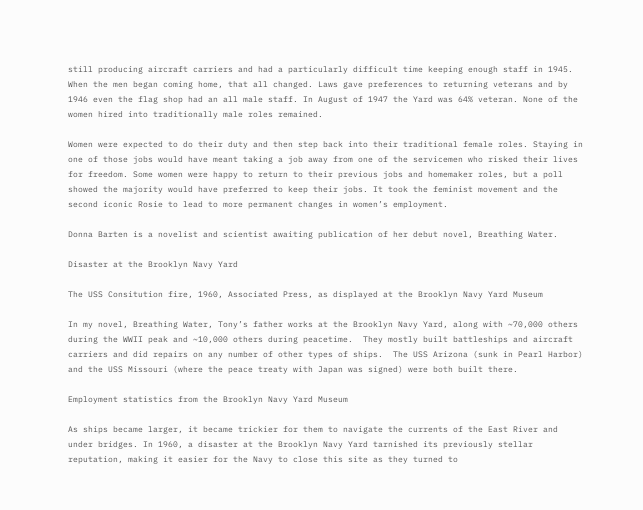still producing aircraft carriers and had a particularly difficult time keeping enough staff in 1945. When the men began coming home, that all changed. Laws gave preferences to returning veterans and by 1946 even the flag shop had an all male staff. In August of 1947 the Yard was 64% veteran. None of the women hired into traditionally male roles remained.

Women were expected to do their duty and then step back into their traditional female roles. Staying in one of those jobs would have meant taking a job away from one of the servicemen who risked their lives for freedom. Some women were happy to return to their previous jobs and homemaker roles, but a poll showed the majority would have preferred to keep their jobs. It took the feminist movement and the second iconic Rosie to lead to more permanent changes in women’s employment.

Donna Barten is a novelist and scientist awaiting publication of her debut novel, Breathing Water.

Disaster at the Brooklyn Navy Yard

The USS Consitution fire, 1960, Associated Press, as displayed at the Brooklyn Navy Yard Museum

In my novel, Breathing Water, Tony’s father works at the Brooklyn Navy Yard, along with ~70,000 others during the WWII peak and ~10,000 others during peacetime.  They mostly built battleships and aircraft carriers and did repairs on any number of other types of ships.  The USS Arizona (sunk in Pearl Harbor) and the USS Missouri (where the peace treaty with Japan was signed) were both built there.

Employment statistics from the Brooklyn Navy Yard Museum

As ships became larger, it became trickier for them to navigate the currents of the East River and under bridges. In 1960, a disaster at the Brooklyn Navy Yard tarnished its previously stellar reputation, making it easier for the Navy to close this site as they turned to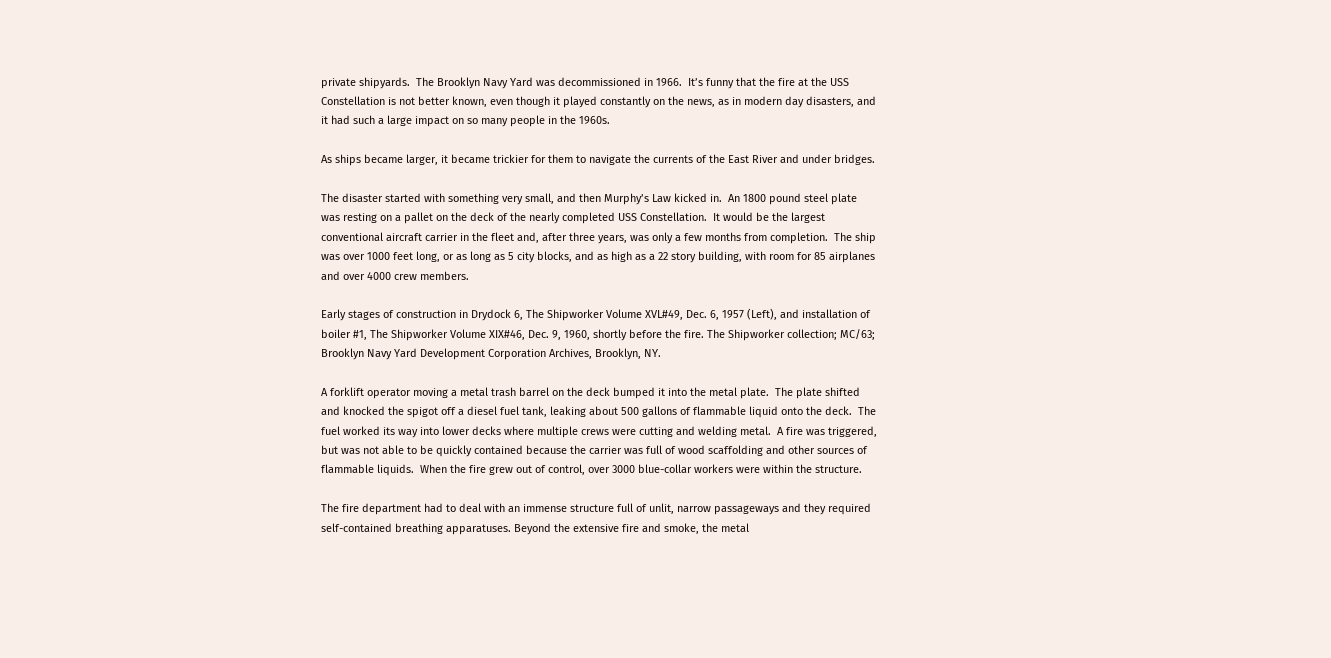private shipyards.  The Brooklyn Navy Yard was decommissioned in 1966.  It’s funny that the fire at the USS Constellation is not better known, even though it played constantly on the news, as in modern day disasters, and it had such a large impact on so many people in the 1960s.

As ships became larger, it became trickier for them to navigate the currents of the East River and under bridges.

The disaster started with something very small, and then Murphy’s Law kicked in.  An 1800 pound steel plate was resting on a pallet on the deck of the nearly completed USS Constellation.  It would be the largest conventional aircraft carrier in the fleet and, after three years, was only a few months from completion.  The ship was over 1000 feet long, or as long as 5 city blocks, and as high as a 22 story building, with room for 85 airplanes and over 4000 crew members.

Early stages of construction in Drydock 6, The Shipworker Volume XVL#49, Dec. 6, 1957 (Left), and installation of boiler #1, The Shipworker Volume XIX#46, Dec. 9, 1960, shortly before the fire. The Shipworker collection; MC/63; Brooklyn Navy Yard Development Corporation Archives, Brooklyn, NY.

A forklift operator moving a metal trash barrel on the deck bumped it into the metal plate.  The plate shifted and knocked the spigot off a diesel fuel tank, leaking about 500 gallons of flammable liquid onto the deck.  The fuel worked its way into lower decks where multiple crews were cutting and welding metal.  A fire was triggered, but was not able to be quickly contained because the carrier was full of wood scaffolding and other sources of flammable liquids.  When the fire grew out of control, over 3000 blue-collar workers were within the structure.

The fire department had to deal with an immense structure full of unlit, narrow passageways and they required self-contained breathing apparatuses. Beyond the extensive fire and smoke, the metal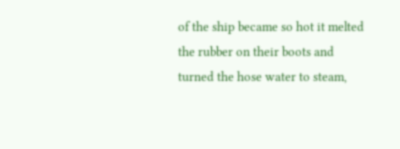of the ship became so hot it melted the rubber on their boots and turned the hose water to steam,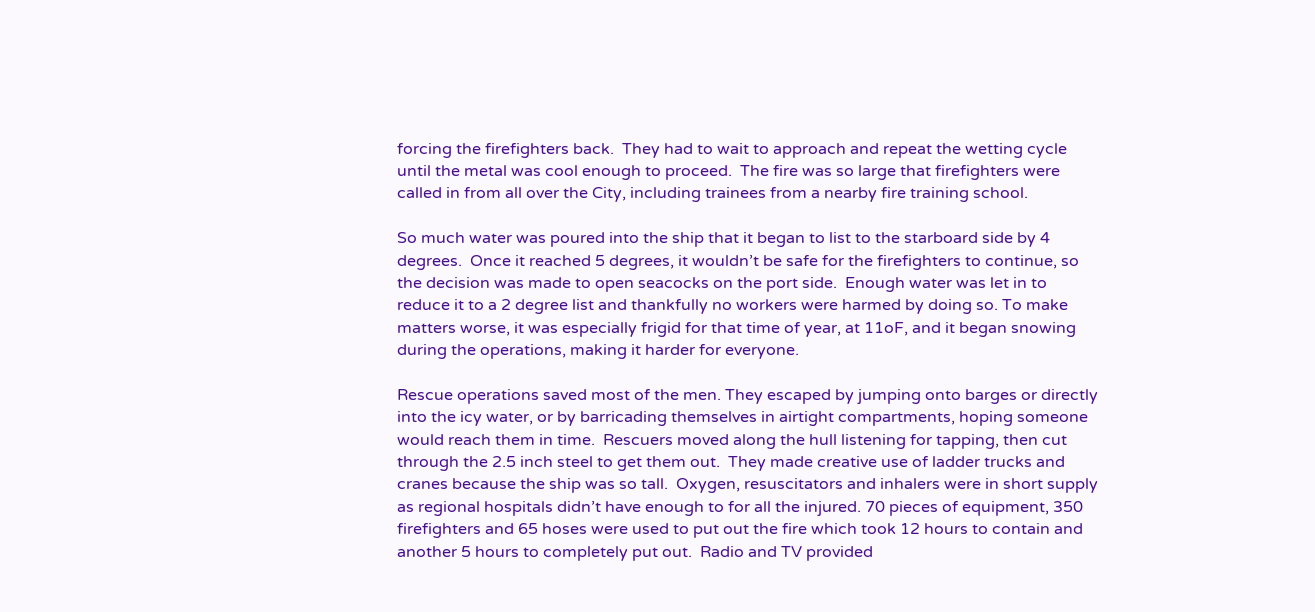forcing the firefighters back.  They had to wait to approach and repeat the wetting cycle until the metal was cool enough to proceed.  The fire was so large that firefighters were called in from all over the City, including trainees from a nearby fire training school.

So much water was poured into the ship that it began to list to the starboard side by 4 degrees.  Once it reached 5 degrees, it wouldn’t be safe for the firefighters to continue, so the decision was made to open seacocks on the port side.  Enough water was let in to reduce it to a 2 degree list and thankfully no workers were harmed by doing so. To make matters worse, it was especially frigid for that time of year, at 11oF, and it began snowing during the operations, making it harder for everyone.

Rescue operations saved most of the men. They escaped by jumping onto barges or directly into the icy water, or by barricading themselves in airtight compartments, hoping someone would reach them in time.  Rescuers moved along the hull listening for tapping, then cut through the 2.5 inch steel to get them out.  They made creative use of ladder trucks and cranes because the ship was so tall.  Oxygen, resuscitators and inhalers were in short supply as regional hospitals didn’t have enough to for all the injured. 70 pieces of equipment, 350 firefighters and 65 hoses were used to put out the fire which took 12 hours to contain and another 5 hours to completely put out.  Radio and TV provided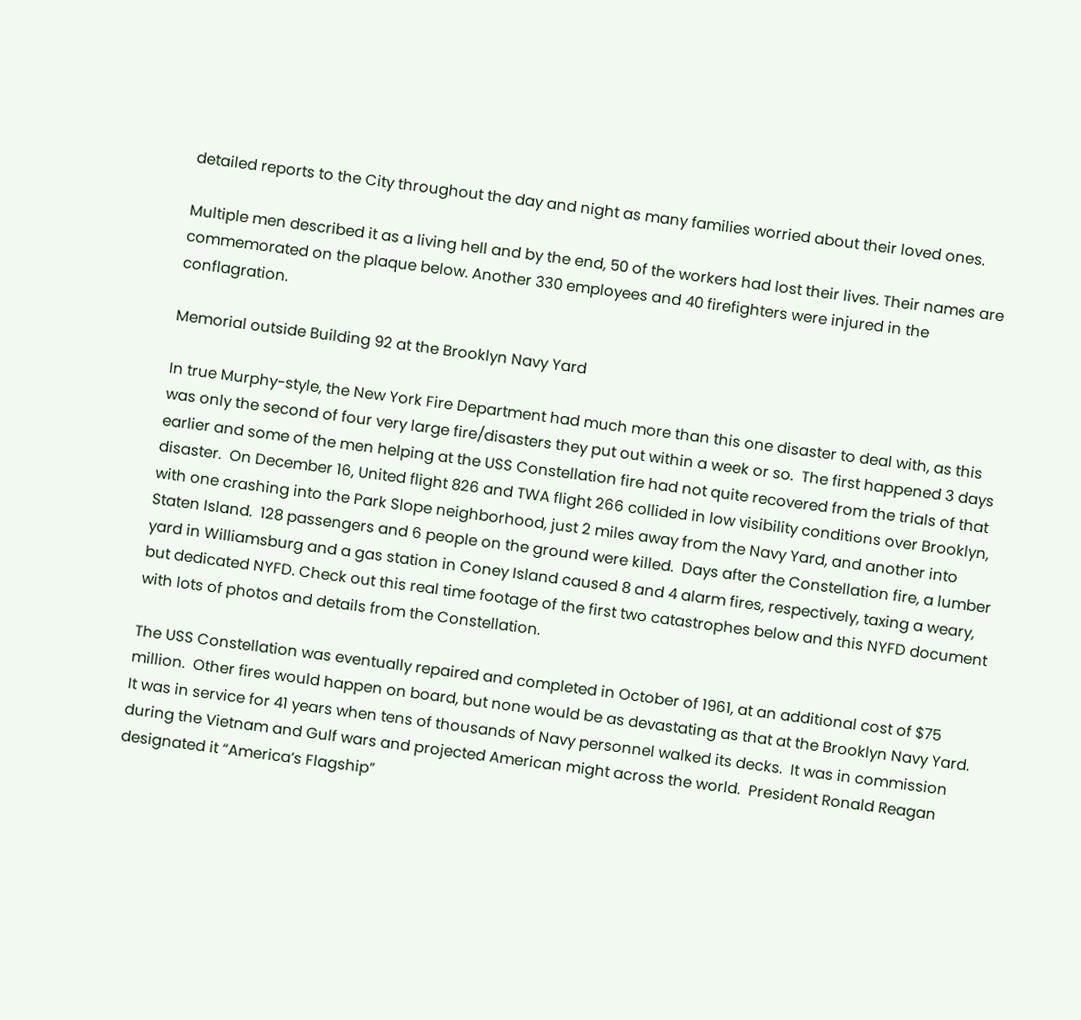detailed reports to the City throughout the day and night as many families worried about their loved ones.

Multiple men described it as a living hell and by the end, 50 of the workers had lost their lives. Their names are commemorated on the plaque below. Another 330 employees and 40 firefighters were injured in the conflagration.

Memorial outside Building 92 at the Brooklyn Navy Yard

In true Murphy-style, the New York Fire Department had much more than this one disaster to deal with, as this was only the second of four very large fire/disasters they put out within a week or so.  The first happened 3 days earlier and some of the men helping at the USS Constellation fire had not quite recovered from the trials of that disaster.  On December 16, United flight 826 and TWA flight 266 collided in low visibility conditions over Brooklyn, with one crashing into the Park Slope neighborhood, just 2 miles away from the Navy Yard, and another into Staten Island.  128 passengers and 6 people on the ground were killed.  Days after the Constellation fire, a lumber yard in Williamsburg and a gas station in Coney Island caused 8 and 4 alarm fires, respectively, taxing a weary, but dedicated NYFD. Check out this real time footage of the first two catastrophes below and this NYFD document with lots of photos and details from the Constellation.

The USS Constellation was eventually repaired and completed in October of 1961, at an additional cost of $75 million.  Other fires would happen on board, but none would be as devastating as that at the Brooklyn Navy Yard.  It was in service for 41 years when tens of thousands of Navy personnel walked its decks.  It was in commission during the Vietnam and Gulf wars and projected American might across the world.  President Ronald Reagan designated it “America’s Flagship”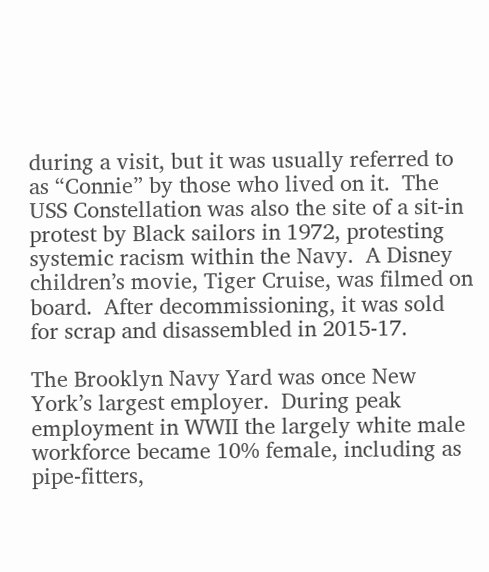during a visit, but it was usually referred to as “Connie” by those who lived on it.  The USS Constellation was also the site of a sit-in protest by Black sailors in 1972, protesting systemic racism within the Navy.  A Disney children’s movie, Tiger Cruise, was filmed on board.  After decommissioning, it was sold for scrap and disassembled in 2015-17.

The Brooklyn Navy Yard was once New York’s largest employer.  During peak employment in WWII the largely white male workforce became 10% female, including as pipe-fitters,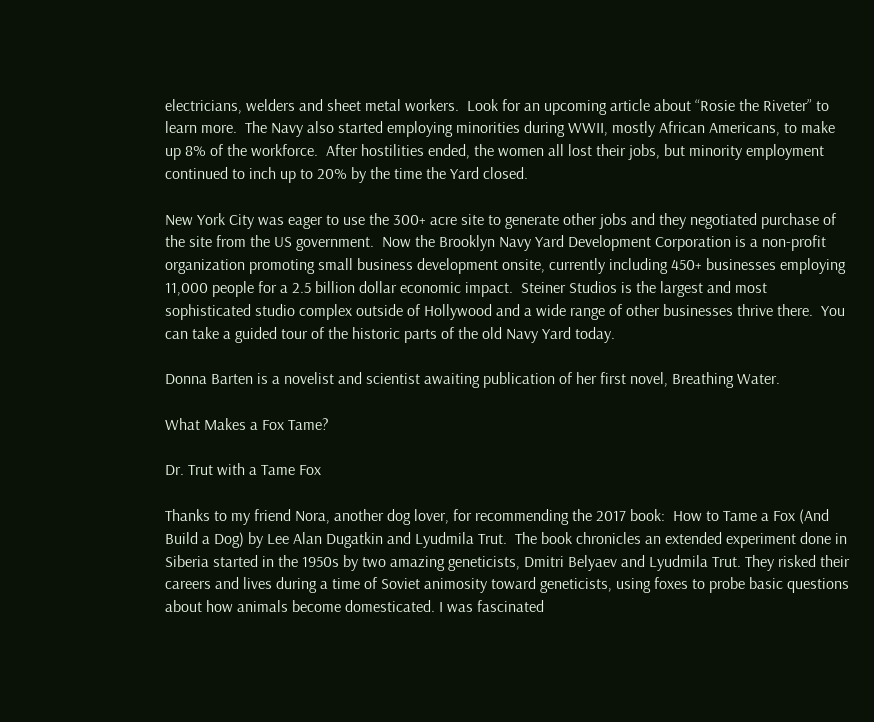electricians, welders and sheet metal workers.  Look for an upcoming article about “Rosie the Riveter” to learn more.  The Navy also started employing minorities during WWII, mostly African Americans, to make up 8% of the workforce.  After hostilities ended, the women all lost their jobs, but minority employment continued to inch up to 20% by the time the Yard closed.

New York City was eager to use the 300+ acre site to generate other jobs and they negotiated purchase of the site from the US government.  Now the Brooklyn Navy Yard Development Corporation is a non-profit organization promoting small business development onsite, currently including 450+ businesses employing 11,000 people for a 2.5 billion dollar economic impact.  Steiner Studios is the largest and most sophisticated studio complex outside of Hollywood and a wide range of other businesses thrive there.  You can take a guided tour of the historic parts of the old Navy Yard today.

Donna Barten is a novelist and scientist awaiting publication of her first novel, Breathing Water.

What Makes a Fox Tame?

Dr. Trut with a Tame Fox

Thanks to my friend Nora, another dog lover, for recommending the 2017 book:  How to Tame a Fox (And Build a Dog) by Lee Alan Dugatkin and Lyudmila Trut.  The book chronicles an extended experiment done in Siberia started in the 1950s by two amazing geneticists, Dmitri Belyaev and Lyudmila Trut. They risked their careers and lives during a time of Soviet animosity toward geneticists, using foxes to probe basic questions about how animals become domesticated. I was fascinated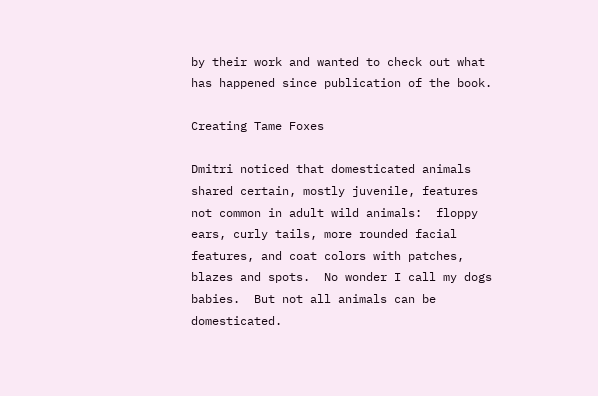by their work and wanted to check out what has happened since publication of the book.

Creating Tame Foxes

Dmitri noticed that domesticated animals shared certain, mostly juvenile, features not common in adult wild animals:  floppy ears, curly tails, more rounded facial features, and coat colors with patches, blazes and spots.  No wonder I call my dogs babies.  But not all animals can be domesticated.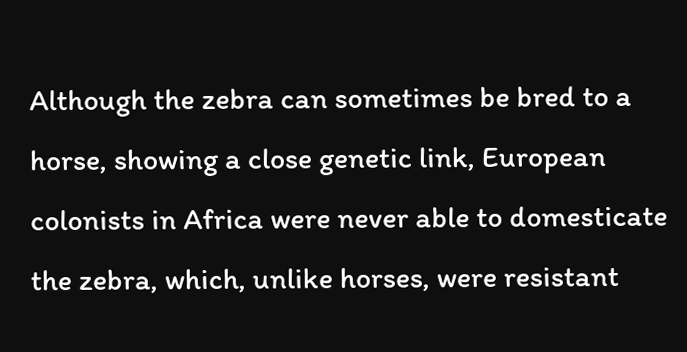Although the zebra can sometimes be bred to a horse, showing a close genetic link, European colonists in Africa were never able to domesticate the zebra, which, unlike horses, were resistant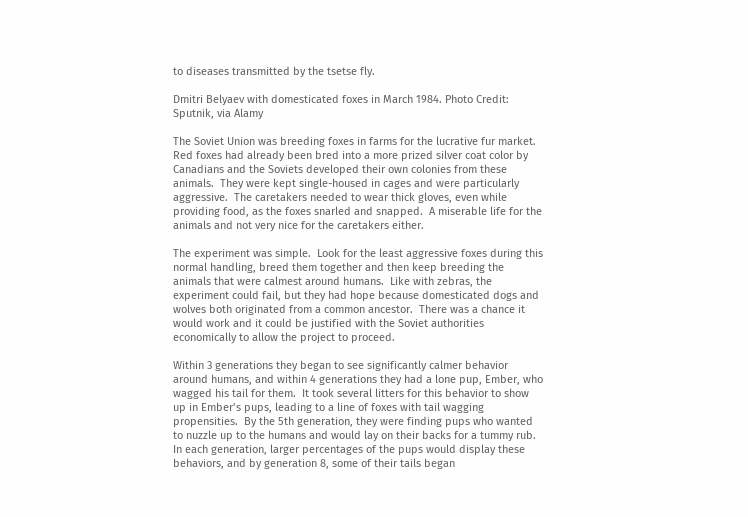to diseases transmitted by the tsetse fly.

Dmitri Belyaev with domesticated foxes in March 1984. Photo Credit: Sputnik, via Alamy

The Soviet Union was breeding foxes in farms for the lucrative fur market.  Red foxes had already been bred into a more prized silver coat color by Canadians and the Soviets developed their own colonies from these animals.  They were kept single-housed in cages and were particularly aggressive.  The caretakers needed to wear thick gloves, even while providing food, as the foxes snarled and snapped.  A miserable life for the animals and not very nice for the caretakers either.

The experiment was simple.  Look for the least aggressive foxes during this normal handling, breed them together and then keep breeding the animals that were calmest around humans.  Like with zebras, the experiment could fail, but they had hope because domesticated dogs and wolves both originated from a common ancestor.  There was a chance it would work and it could be justified with the Soviet authorities economically to allow the project to proceed.

Within 3 generations they began to see significantly calmer behavior around humans, and within 4 generations they had a lone pup, Ember, who wagged his tail for them.  It took several litters for this behavior to show up in Ember’s pups, leading to a line of foxes with tail wagging propensities.  By the 5th generation, they were finding pups who wanted to nuzzle up to the humans and would lay on their backs for a tummy rub.  In each generation, larger percentages of the pups would display these behaviors, and by generation 8, some of their tails began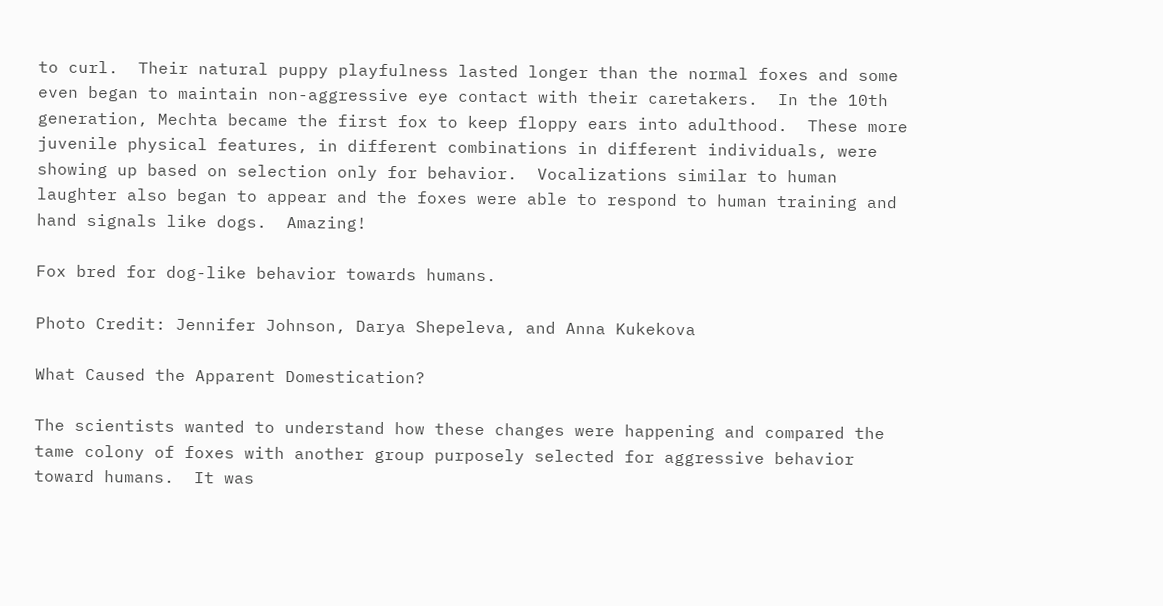to curl.  Their natural puppy playfulness lasted longer than the normal foxes and some even began to maintain non-aggressive eye contact with their caretakers.  In the 10th generation, Mechta became the first fox to keep floppy ears into adulthood.  These more juvenile physical features, in different combinations in different individuals, were showing up based on selection only for behavior.  Vocalizations similar to human laughter also began to appear and the foxes were able to respond to human training and hand signals like dogs.  Amazing!

Fox bred for dog-like behavior towards humans.

Photo Credit: Jennifer Johnson, Darya Shepeleva, and Anna Kukekova

What Caused the Apparent Domestication?

The scientists wanted to understand how these changes were happening and compared the tame colony of foxes with another group purposely selected for aggressive behavior toward humans.  It was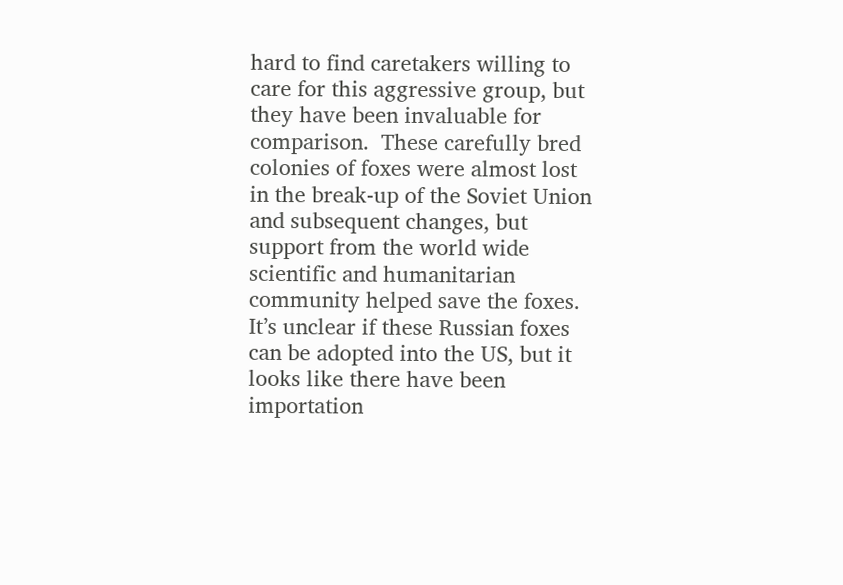hard to find caretakers willing to care for this aggressive group, but they have been invaluable for comparison.  These carefully bred colonies of foxes were almost lost in the break-up of the Soviet Union and subsequent changes, but support from the world wide scientific and humanitarian community helped save the foxes.  It’s unclear if these Russian foxes can be adopted into the US, but it looks like there have been importation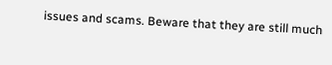issues and scams. Beware that they are still much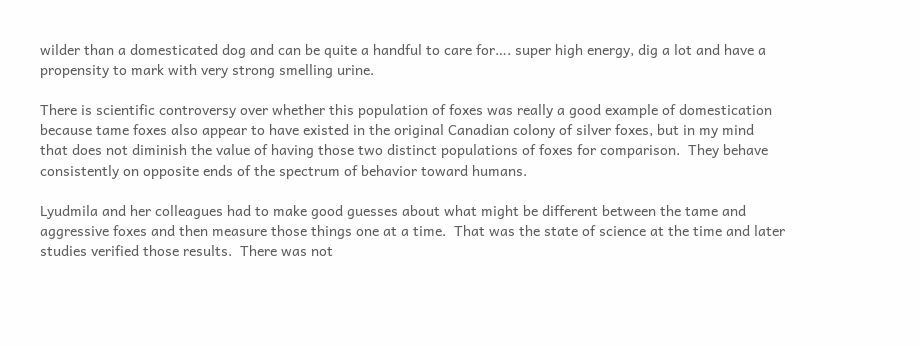wilder than a domesticated dog and can be quite a handful to care for…. super high energy, dig a lot and have a propensity to mark with very strong smelling urine.

There is scientific controversy over whether this population of foxes was really a good example of domestication because tame foxes also appear to have existed in the original Canadian colony of silver foxes, but in my mind that does not diminish the value of having those two distinct populations of foxes for comparison.  They behave consistently on opposite ends of the spectrum of behavior toward humans.

Lyudmila and her colleagues had to make good guesses about what might be different between the tame and aggressive foxes and then measure those things one at a time.  That was the state of science at the time and later studies verified those results.  There was not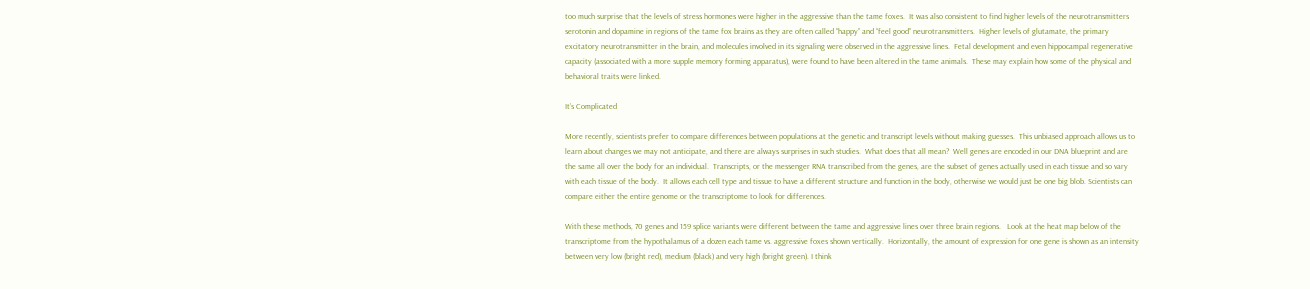too much surprise that the levels of stress hormones were higher in the aggressive than the tame foxes.  It was also consistent to find higher levels of the neurotransmitters serotonin and dopamine in regions of the tame fox brains as they are often called “happy” and “feel good” neurotransmitters.  Higher levels of glutamate, the primary excitatory neurotransmitter in the brain, and molecules involved in its signaling were observed in the aggressive lines.  Fetal development and even hippocampal regenerative capacity (associated with a more supple memory forming apparatus), were found to have been altered in the tame animals.  These may explain how some of the physical and behavioral traits were linked.

It’s Complicated

More recently, scientists prefer to compare differences between populations at the genetic and transcript levels without making guesses.  This unbiased approach allows us to learn about changes we may not anticipate, and there are always surprises in such studies.  What does that all mean?  Well genes are encoded in our DNA blueprint and are the same all over the body for an individual.  Transcripts, or the messenger RNA transcribed from the genes, are the subset of genes actually used in each tissue and so vary with each tissue of the body.  It allows each cell type and tissue to have a different structure and function in the body, otherwise we would just be one big blob. Scientists can compare either the entire genome or the transcriptome to look for differences.

With these methods, 70 genes and 159 splice variants were different between the tame and aggressive lines over three brain regions.   Look at the heat map below of the transcriptome from the hypothalamus of a dozen each tame vs. aggressive foxes shown vertically.  Horizontally, the amount of expression for one gene is shown as an intensity between very low (bright red), medium (black) and very high (bright green). I think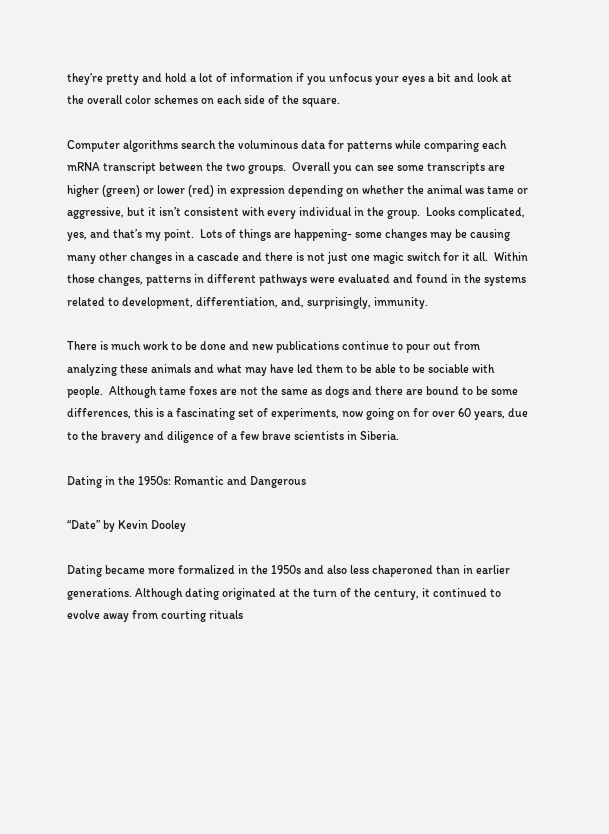they’re pretty and hold a lot of information if you unfocus your eyes a bit and look at the overall color schemes on each side of the square.

Computer algorithms search the voluminous data for patterns while comparing each mRNA transcript between the two groups.  Overall you can see some transcripts are higher (green) or lower (red) in expression depending on whether the animal was tame or aggressive, but it isn’t consistent with every individual in the group.  Looks complicated, yes, and that’s my point.  Lots of things are happening- some changes may be causing many other changes in a cascade and there is not just one magic switch for it all.  Within those changes, patterns in different pathways were evaluated and found in the systems related to development, differentiation, and, surprisingly, immunity.

There is much work to be done and new publications continue to pour out from analyzing these animals and what may have led them to be able to be sociable with people.  Although tame foxes are not the same as dogs and there are bound to be some differences, this is a fascinating set of experiments, now going on for over 60 years, due to the bravery and diligence of a few brave scientists in Siberia.

Dating in the 1950s: Romantic and Dangerous

“Date” by Kevin Dooley

Dating became more formalized in the 1950s and also less chaperoned than in earlier generations. Although dating originated at the turn of the century, it continued to evolve away from courting rituals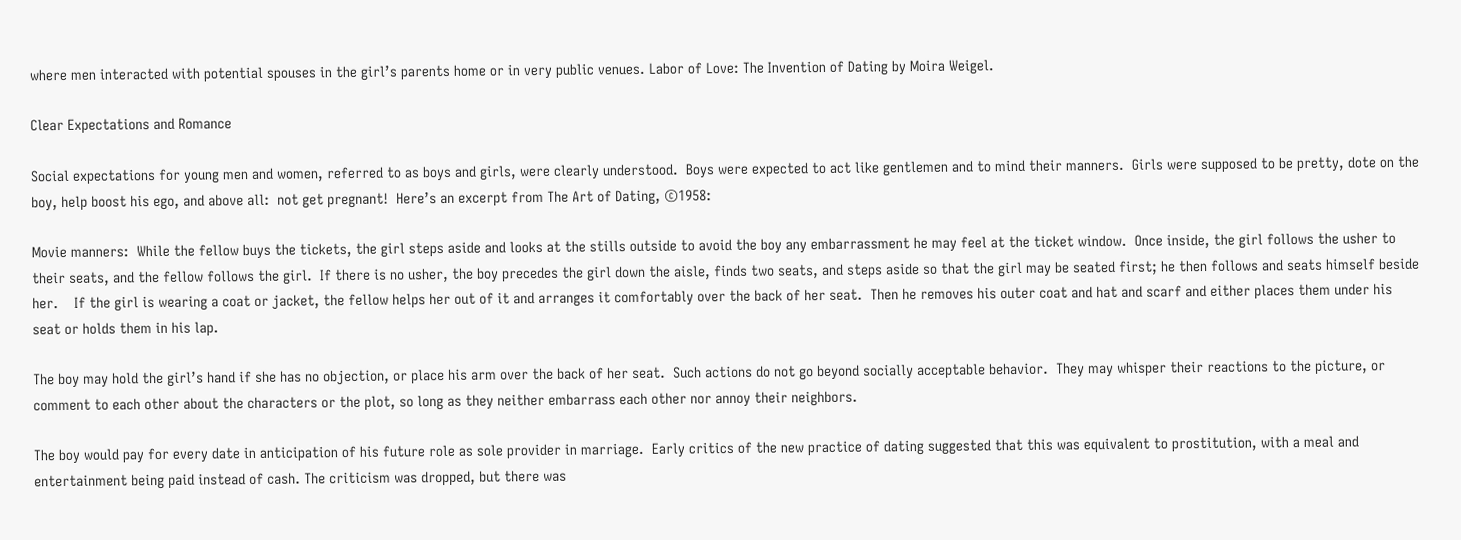where men interacted with potential spouses in the girl’s parents home or in very public venues. Labor of Love: The Invention of Dating by Moira Weigel.

Clear Expectations and Romance

Social expectations for young men and women, referred to as boys and girls, were clearly understood.  Boys were expected to act like gentlemen and to mind their manners.  Girls were supposed to be pretty, dote on the boy, help boost his ego, and above all:  not get pregnant!  Here’s an excerpt from The Art of Dating, ©1958:

Movie manners:  While the fellow buys the tickets, the girl steps aside and looks at the stills outside to avoid the boy any embarrassment he may feel at the ticket window.  Once inside, the girl follows the usher to their seats, and the fellow follows the girl.  If there is no usher, the boy precedes the girl down the aisle, finds two seats, and steps aside so that the girl may be seated first; he then follows and seats himself beside her.    If the girl is wearing a coat or jacket, the fellow helps her out of it and arranges it comfortably over the back of her seat.  Then he removes his outer coat and hat and scarf and either places them under his seat or holds them in his lap.

The boy may hold the girl’s hand if she has no objection, or place his arm over the back of her seat.  Such actions do not go beyond socially acceptable behavior.  They may whisper their reactions to the picture, or comment to each other about the characters or the plot, so long as they neither embarrass each other nor annoy their neighbors.

The boy would pay for every date in anticipation of his future role as sole provider in marriage.  Early critics of the new practice of dating suggested that this was equivalent to prostitution, with a meal and entertainment being paid instead of cash. The criticism was dropped, but there was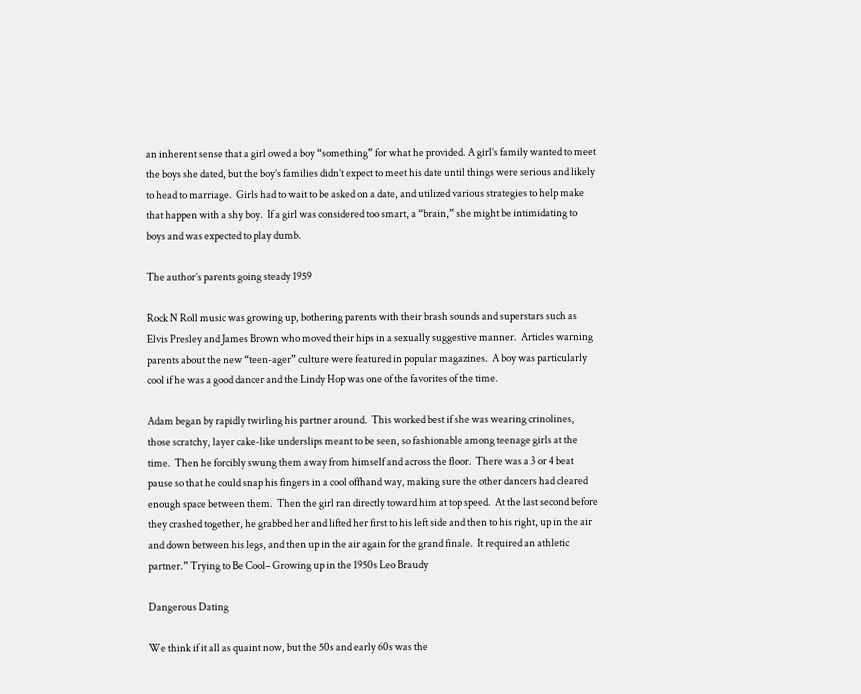an inherent sense that a girl owed a boy “something” for what he provided. A girl’s family wanted to meet the boys she dated, but the boy’s families didn’t expect to meet his date until things were serious and likely to head to marriage.  Girls had to wait to be asked on a date, and utilized various strategies to help make that happen with a shy boy.  If a girl was considered too smart, a “brain,” she might be intimidating to boys and was expected to play dumb.

The author’s parents going steady 1959

Rock N Roll music was growing up, bothering parents with their brash sounds and superstars such as Elvis Presley and James Brown who moved their hips in a sexually suggestive manner.  Articles warning parents about the new “teen-ager” culture were featured in popular magazines.  A boy was particularly cool if he was a good dancer and the Lindy Hop was one of the favorites of the time.

Adam began by rapidly twirling his partner around.  This worked best if she was wearing crinolines, those scratchy, layer cake-like underslips meant to be seen, so fashionable among teenage girls at the time.  Then he forcibly swung them away from himself and across the floor.  There was a 3 or 4 beat pause so that he could snap his fingers in a cool offhand way, making sure the other dancers had cleared enough space between them.  Then the girl ran directly toward him at top speed.  At the last second before they crashed together, he grabbed her and lifted her first to his left side and then to his right, up in the air and down between his legs, and then up in the air again for the grand finale.  It required an athletic partner.” Trying to Be Cool– Growing up in the 1950s Leo Braudy

Dangerous Dating

We think if it all as quaint now, but the 50s and early 60s was the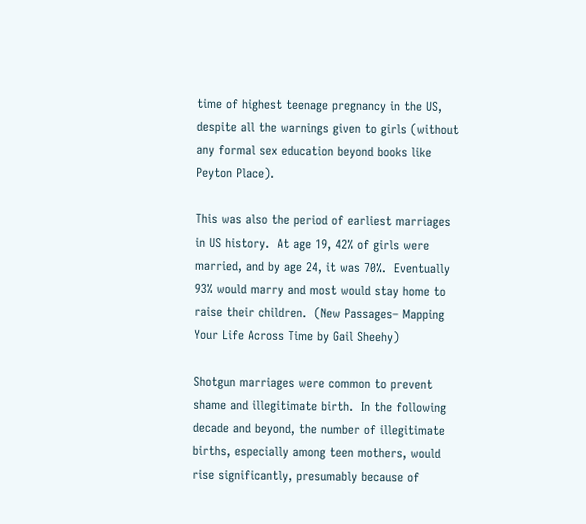time of highest teenage pregnancy in the US, despite all the warnings given to girls (without any formal sex education beyond books like Peyton Place).

This was also the period of earliest marriages in US history.  At age 19, 42% of girls were married, and by age 24, it was 70%.  Eventually 93% would marry and most would stay home to raise their children.  (New Passages– Mapping Your Life Across Time by Gail Sheehy)

Shotgun marriages were common to prevent shame and illegitimate birth.  In the following decade and beyond, the number of illegitimate births, especially among teen mothers, would rise significantly, presumably because of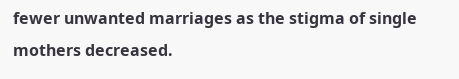fewer unwanted marriages as the stigma of single mothers decreased.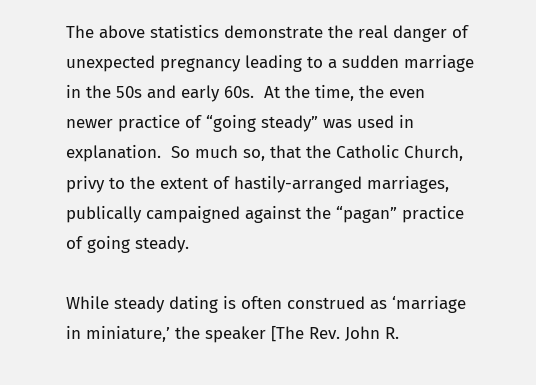The above statistics demonstrate the real danger of unexpected pregnancy leading to a sudden marriage in the 50s and early 60s.  At the time, the even newer practice of “going steady” was used in explanation.  So much so, that the Catholic Church, privy to the extent of hastily-arranged marriages, publically campaigned against the “pagan” practice of going steady.

While steady dating is often construed as ‘marriage in miniature,’ the speaker [The Rev. John R.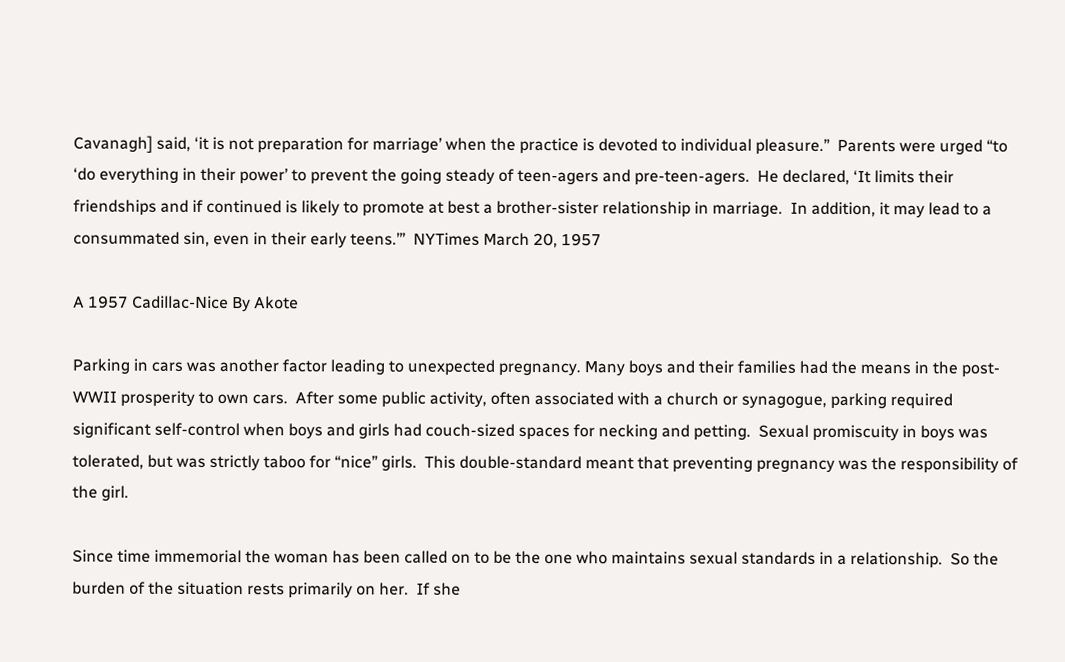Cavanagh] said, ‘it is not preparation for marriage’ when the practice is devoted to individual pleasure.”  Parents were urged “to ‘do everything in their power’ to prevent the going steady of teen-agers and pre-teen-agers.  He declared, ‘It limits their friendships and if continued is likely to promote at best a brother-sister relationship in marriage.  In addition, it may lead to a consummated sin, even in their early teens.’”  NYTimes March 20, 1957

A 1957 Cadillac-Nice By Akote

Parking in cars was another factor leading to unexpected pregnancy. Many boys and their families had the means in the post-WWII prosperity to own cars.  After some public activity, often associated with a church or synagogue, parking required significant self-control when boys and girls had couch-sized spaces for necking and petting.  Sexual promiscuity in boys was tolerated, but was strictly taboo for “nice” girls.  This double-standard meant that preventing pregnancy was the responsibility of the girl.

Since time immemorial the woman has been called on to be the one who maintains sexual standards in a relationship.  So the burden of the situation rests primarily on her.  If she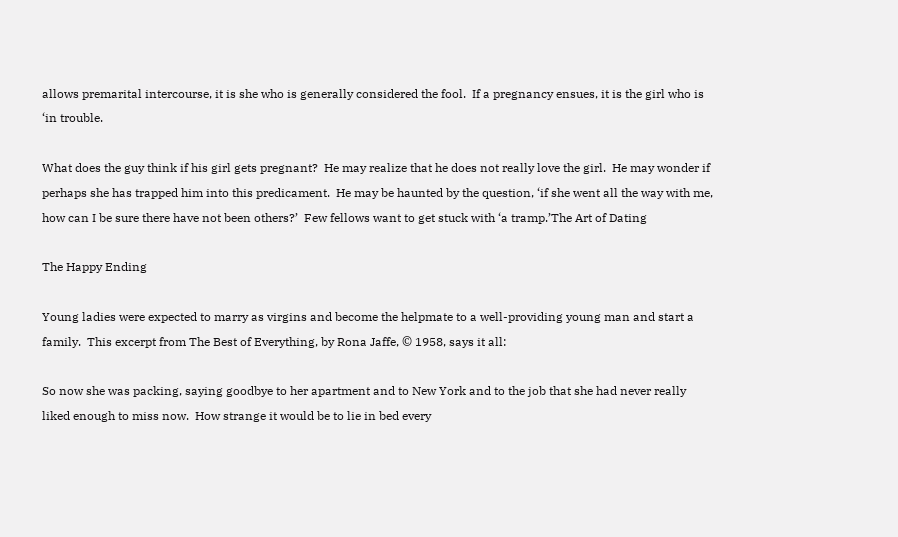allows premarital intercourse, it is she who is generally considered the fool.  If a pregnancy ensues, it is the girl who is ‘in trouble.

What does the guy think if his girl gets pregnant?  He may realize that he does not really love the girl.  He may wonder if perhaps she has trapped him into this predicament.  He may be haunted by the question, ‘if she went all the way with me, how can I be sure there have not been others?’  Few fellows want to get stuck with ‘a tramp.’The Art of Dating

The Happy Ending

Young ladies were expected to marry as virgins and become the helpmate to a well-providing young man and start a family.  This excerpt from The Best of Everything, by Rona Jaffe, © 1958, says it all:

So now she was packing, saying goodbye to her apartment and to New York and to the job that she had never really liked enough to miss now.  How strange it would be to lie in bed every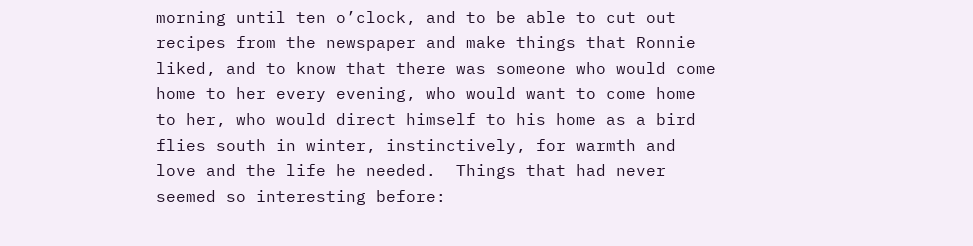morning until ten o’clock, and to be able to cut out recipes from the newspaper and make things that Ronnie liked, and to know that there was someone who would come home to her every evening, who would want to come home to her, who would direct himself to his home as a bird flies south in winter, instinctively, for warmth and love and the life he needed.  Things that had never seemed so interesting before: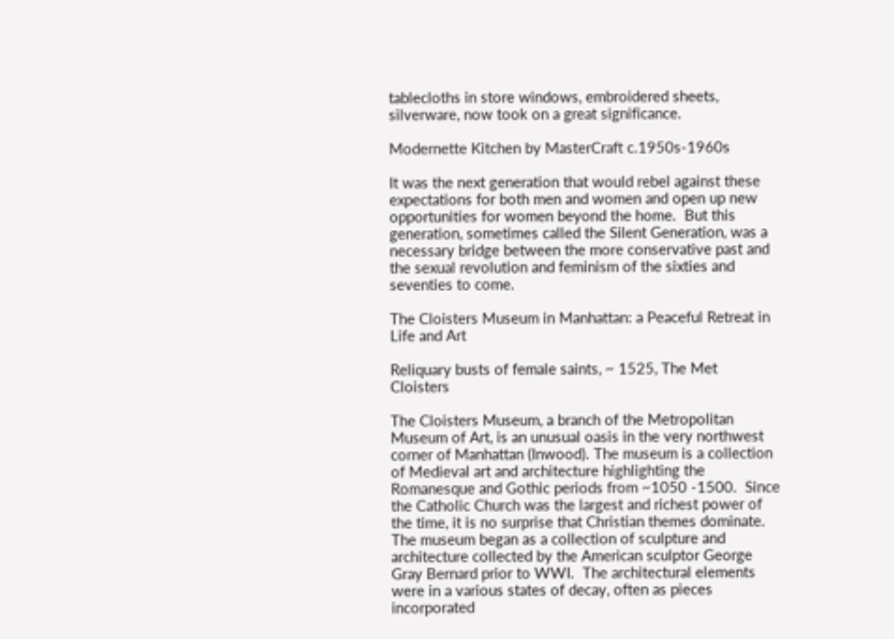tablecloths in store windows, embroidered sheets, silverware, now took on a great significance.

Modernette Kitchen by MasterCraft c.1950s-1960s

It was the next generation that would rebel against these expectations for both men and women and open up new opportunities for women beyond the home.  But this generation, sometimes called the Silent Generation, was a necessary bridge between the more conservative past and the sexual revolution and feminism of the sixties and seventies to come.

The Cloisters Museum in Manhattan: a Peaceful Retreat in Life and Art

Reliquary busts of female saints, ~ 1525, The Met Cloisters

The Cloisters Museum, a branch of the Metropolitan Museum of Art, is an unusual oasis in the very northwest corner of Manhattan (Inwood). The museum is a collection of Medieval art and architecture highlighting the Romanesque and Gothic periods from ~1050 -1500.  Since the Catholic Church was the largest and richest power of the time, it is no surprise that Christian themes dominate.  The museum began as a collection of sculpture and architecture collected by the American sculptor George Gray Bernard prior to WWI.  The architectural elements were in a various states of decay, often as pieces incorporated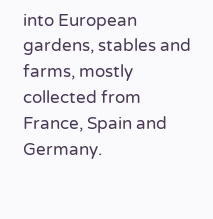into European gardens, stables and farms, mostly collected from France, Spain and Germany.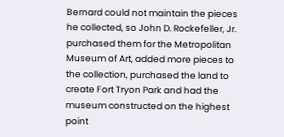Bernard could not maintain the pieces he collected, so John D. Rockefeller, Jr. purchased them for the Metropolitan Museum of Art, added more pieces to the collection, purchased the land to create Fort Tryon Park and had the museum constructed on the highest point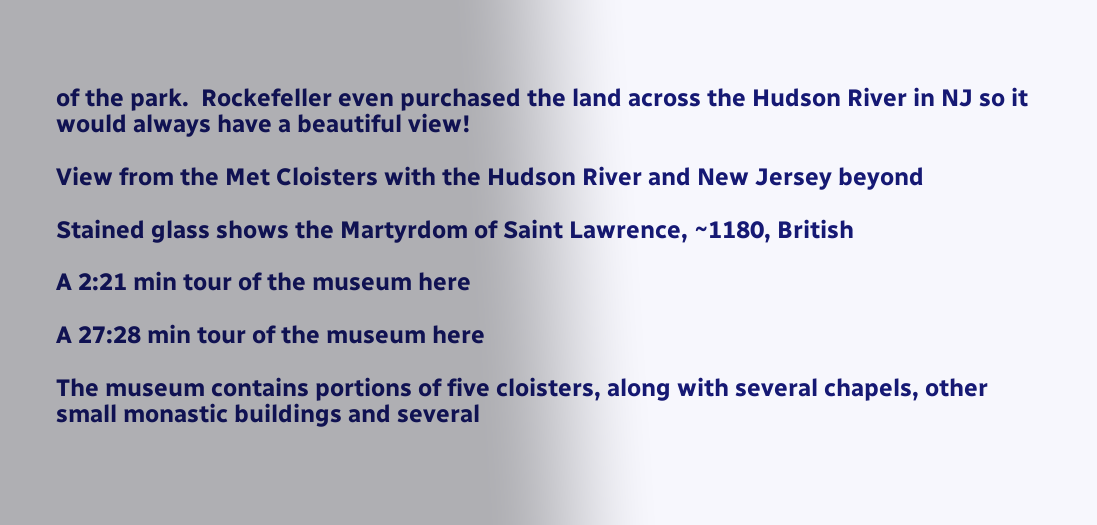of the park.  Rockefeller even purchased the land across the Hudson River in NJ so it would always have a beautiful view!

View from the Met Cloisters with the Hudson River and New Jersey beyond

Stained glass shows the Martyrdom of Saint Lawrence, ~1180, British

A 2:21 min tour of the museum here

A 27:28 min tour of the museum here

The museum contains portions of five cloisters, along with several chapels, other small monastic buildings and several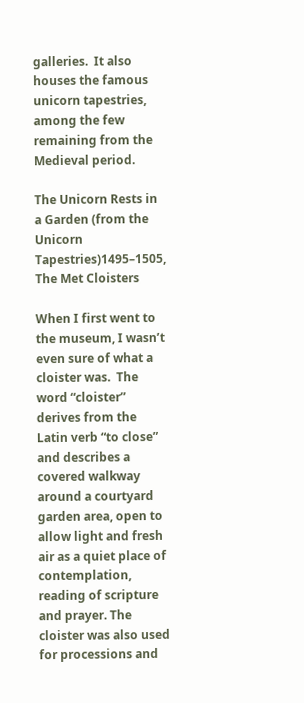galleries.  It also houses the famous unicorn tapestries, among the few remaining from the Medieval period.

The Unicorn Rests in a Garden (from the Unicorn Tapestries)1495–1505, The Met Cloisters

When I first went to the museum, I wasn’t even sure of what a cloister was.  The word “cloister” derives from the Latin verb “to close” and describes a covered walkway around a courtyard garden area, open to allow light and fresh air as a quiet place of contemplation, reading of scripture and prayer. The cloister was also used for processions and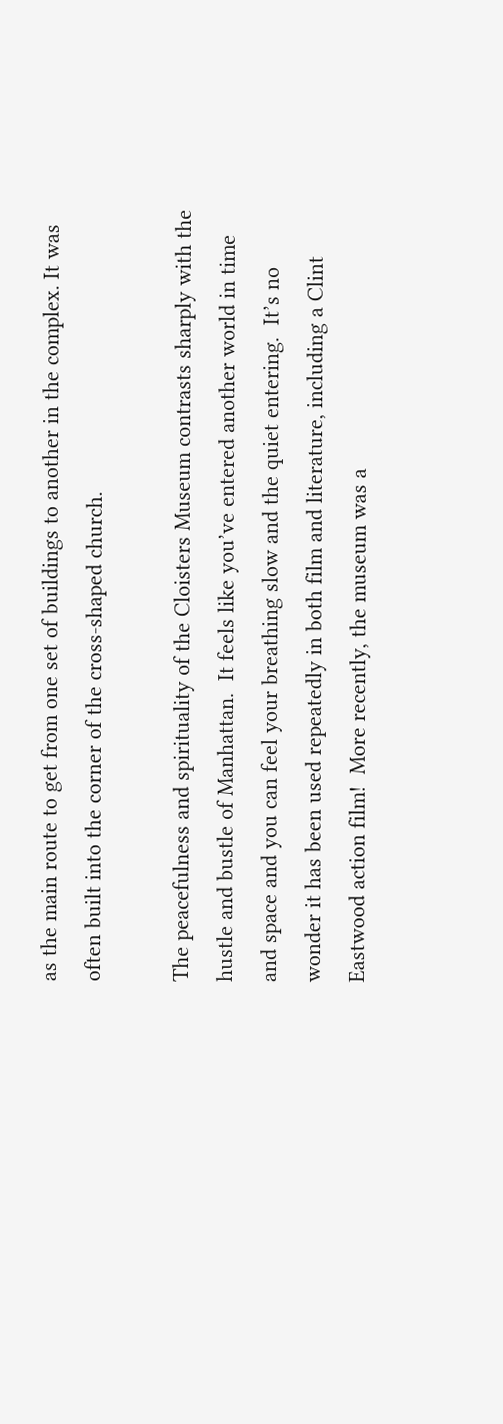as the main route to get from one set of buildings to another in the complex. It was often built into the corner of the cross-shaped church.

The peacefulness and spirituality of the Cloisters Museum contrasts sharply with the hustle and bustle of Manhattan.  It feels like you’ve entered another world in time and space and you can feel your breathing slow and the quiet entering.  It’s no wonder it has been used repeatedly in both film and literature, including a Clint Eastwood action film!  More recently, the museum was a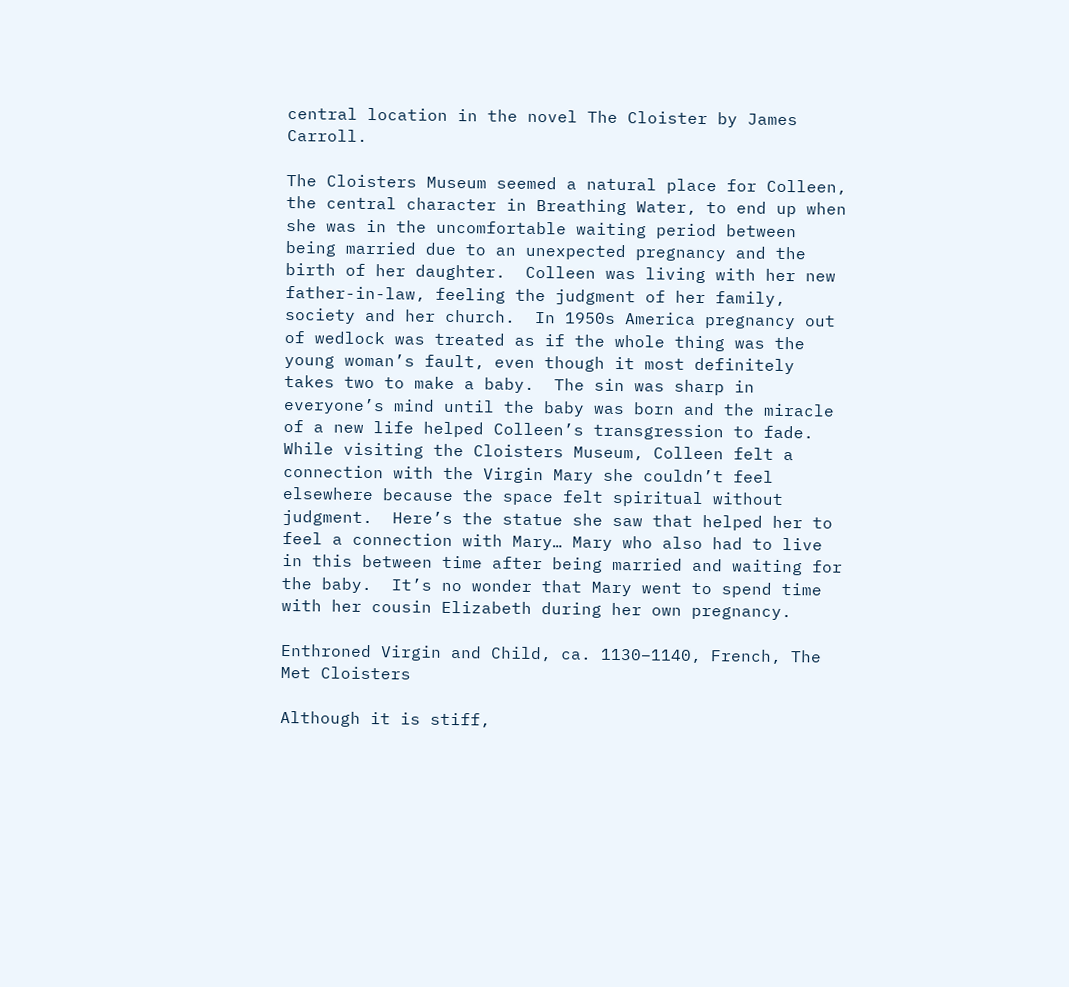central location in the novel The Cloister by James Carroll.

The Cloisters Museum seemed a natural place for Colleen, the central character in Breathing Water, to end up when she was in the uncomfortable waiting period between being married due to an unexpected pregnancy and the birth of her daughter.  Colleen was living with her new father-in-law, feeling the judgment of her family, society and her church.  In 1950s America pregnancy out of wedlock was treated as if the whole thing was the young woman’s fault, even though it most definitely takes two to make a baby.  The sin was sharp in everyone’s mind until the baby was born and the miracle of a new life helped Colleen’s transgression to fade.  While visiting the Cloisters Museum, Colleen felt a connection with the Virgin Mary she couldn’t feel elsewhere because the space felt spiritual without judgment.  Here’s the statue she saw that helped her to feel a connection with Mary… Mary who also had to live in this between time after being married and waiting for the baby.  It’s no wonder that Mary went to spend time with her cousin Elizabeth during her own pregnancy.

Enthroned Virgin and Child, ca. 1130–1140, French, The Met Cloisters

Although it is stiff,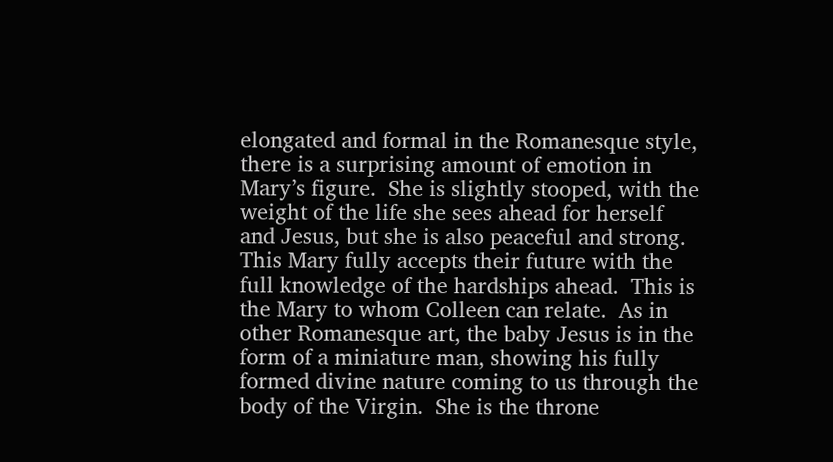elongated and formal in the Romanesque style, there is a surprising amount of emotion in Mary’s figure.  She is slightly stooped, with the weight of the life she sees ahead for herself and Jesus, but she is also peaceful and strong.  This Mary fully accepts their future with the full knowledge of the hardships ahead.  This is the Mary to whom Colleen can relate.  As in other Romanesque art, the baby Jesus is in the form of a miniature man, showing his fully formed divine nature coming to us through the body of the Virgin.  She is the throne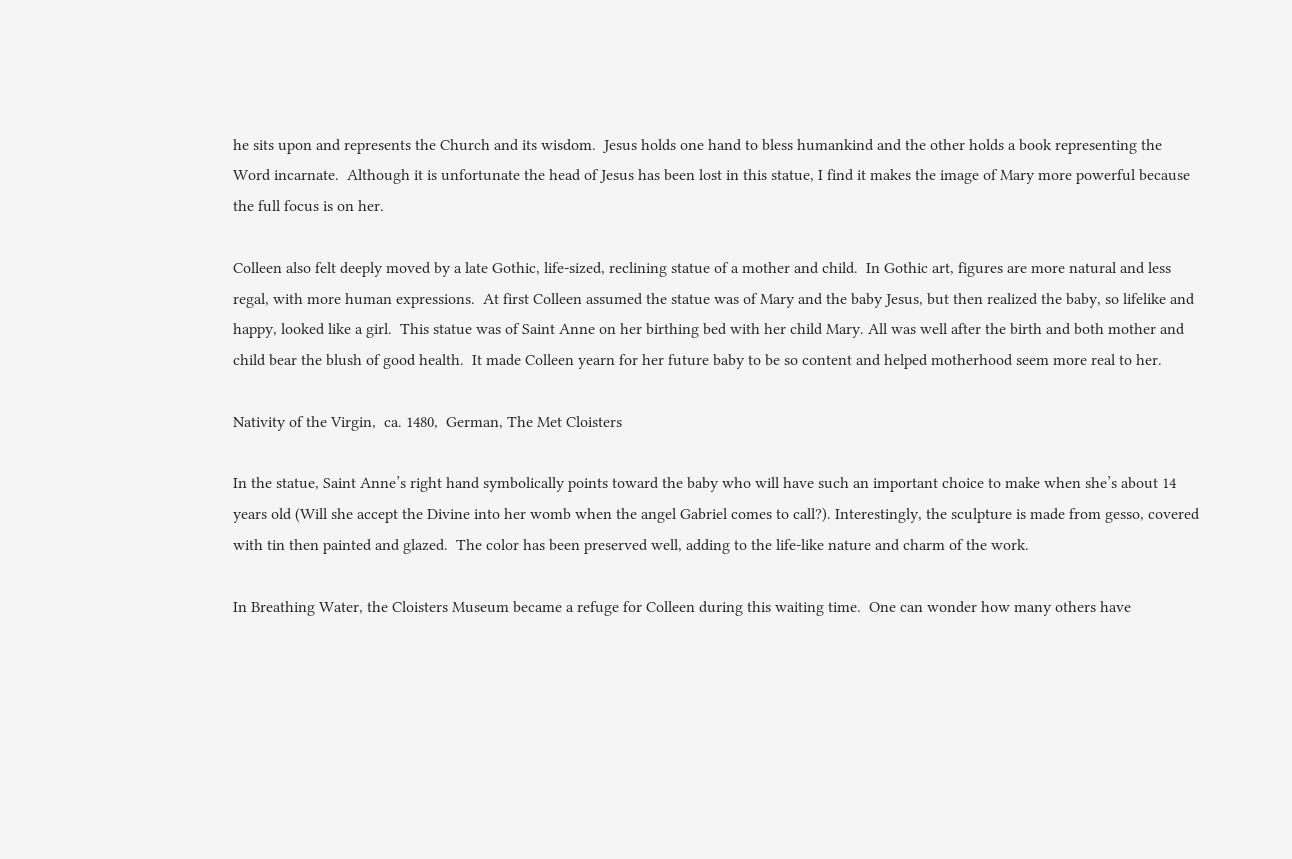he sits upon and represents the Church and its wisdom.  Jesus holds one hand to bless humankind and the other holds a book representing the Word incarnate.  Although it is unfortunate the head of Jesus has been lost in this statue, I find it makes the image of Mary more powerful because the full focus is on her.

Colleen also felt deeply moved by a late Gothic, life-sized, reclining statue of a mother and child.  In Gothic art, figures are more natural and less regal, with more human expressions.  At first Colleen assumed the statue was of Mary and the baby Jesus, but then realized the baby, so lifelike and happy, looked like a girl.  This statue was of Saint Anne on her birthing bed with her child Mary. All was well after the birth and both mother and child bear the blush of good health.  It made Colleen yearn for her future baby to be so content and helped motherhood seem more real to her.

Nativity of the Virgin,  ca. 1480,  German, The Met Cloisters

In the statue, Saint Anne’s right hand symbolically points toward the baby who will have such an important choice to make when she’s about 14 years old (Will she accept the Divine into her womb when the angel Gabriel comes to call?). Interestingly, the sculpture is made from gesso, covered with tin then painted and glazed.  The color has been preserved well, adding to the life-like nature and charm of the work.

In Breathing Water, the Cloisters Museum became a refuge for Colleen during this waiting time.  One can wonder how many others have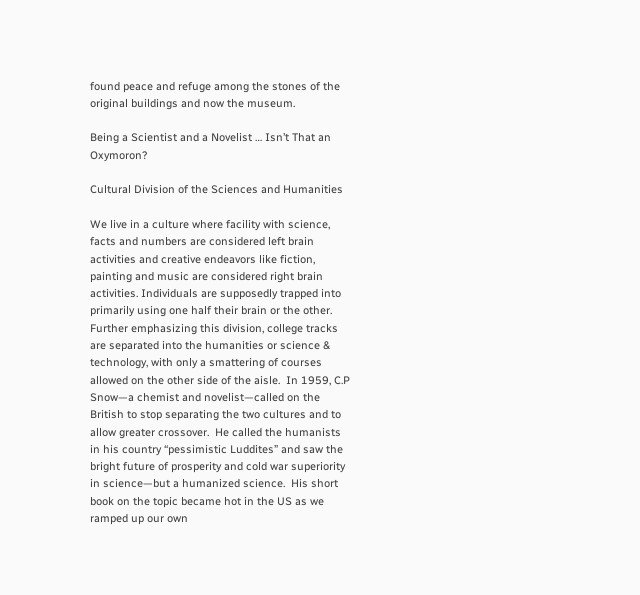found peace and refuge among the stones of the original buildings and now the museum.

Being a Scientist and a Novelist … Isn’t That an Oxymoron?

Cultural Division of the Sciences and Humanities

We live in a culture where facility with science, facts and numbers are considered left brain activities and creative endeavors like fiction, painting and music are considered right brain activities. Individuals are supposedly trapped into primarily using one half their brain or the other.   Further emphasizing this division, college tracks are separated into the humanities or science & technology, with only a smattering of courses allowed on the other side of the aisle.  In 1959, C.P Snow—a chemist and novelist—called on the British to stop separating the two cultures and to allow greater crossover.  He called the humanists in his country “pessimistic Luddites” and saw the bright future of prosperity and cold war superiority in science—but a humanized science.  His short book on the topic became hot in the US as we ramped up our own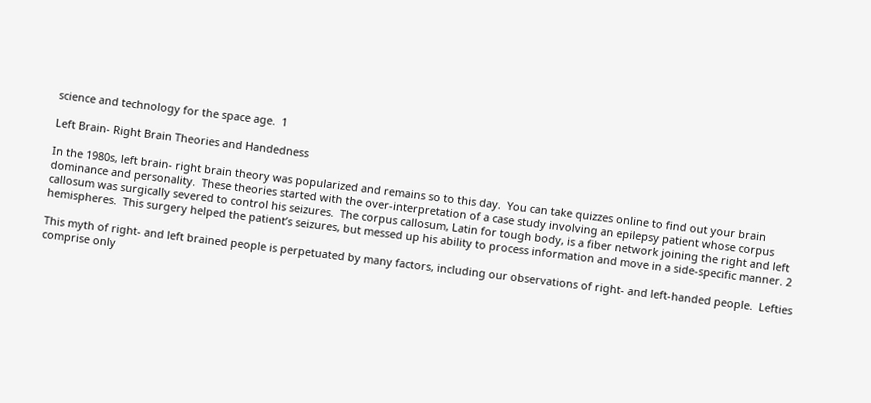science and technology for the space age.  1

Left Brain- Right Brain Theories and Handedness

In the 1980s, left brain- right brain theory was popularized and remains so to this day.  You can take quizzes online to find out your brain dominance and personality.  These theories started with the over-interpretation of a case study involving an epilepsy patient whose corpus callosum was surgically severed to control his seizures.  The corpus callosum, Latin for tough body, is a fiber network joining the right and left hemispheres.  This surgery helped the patient’s seizures, but messed up his ability to process information and move in a side-specific manner. 2

This myth of right- and left brained people is perpetuated by many factors, including our observations of right- and left-handed people.  Lefties comprise only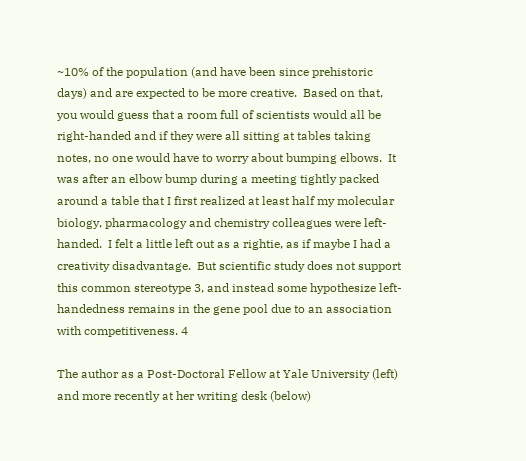~10% of the population (and have been since prehistoric days) and are expected to be more creative.  Based on that, you would guess that a room full of scientists would all be right-handed and if they were all sitting at tables taking notes, no one would have to worry about bumping elbows.  It was after an elbow bump during a meeting tightly packed around a table that I first realized at least half my molecular biology, pharmacology and chemistry colleagues were left-handed.  I felt a little left out as a rightie, as if maybe I had a creativity disadvantage.  But scientific study does not support this common stereotype 3, and instead some hypothesize left-handedness remains in the gene pool due to an association with competitiveness. 4

The author as a Post-Doctoral Fellow at Yale University (left) and more recently at her writing desk (below)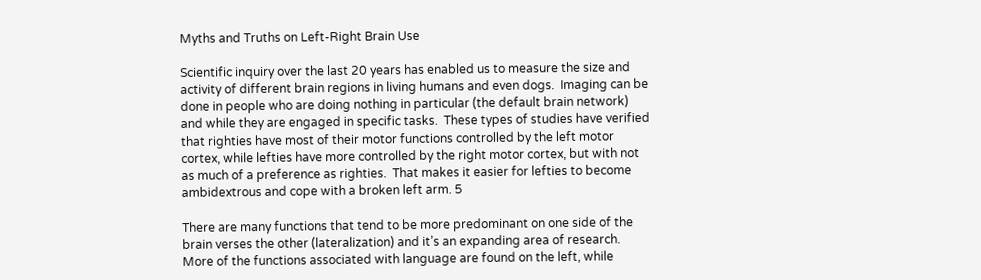Myths and Truths on Left-Right Brain Use

Scientific inquiry over the last 20 years has enabled us to measure the size and activity of different brain regions in living humans and even dogs.  Imaging can be done in people who are doing nothing in particular (the default brain network) and while they are engaged in specific tasks.  These types of studies have verified that righties have most of their motor functions controlled by the left motor cortex, while lefties have more controlled by the right motor cortex, but with not as much of a preference as righties.  That makes it easier for lefties to become ambidextrous and cope with a broken left arm. 5

There are many functions that tend to be more predominant on one side of the brain verses the other (lateralization) and it’s an expanding area of research.   More of the functions associated with language are found on the left, while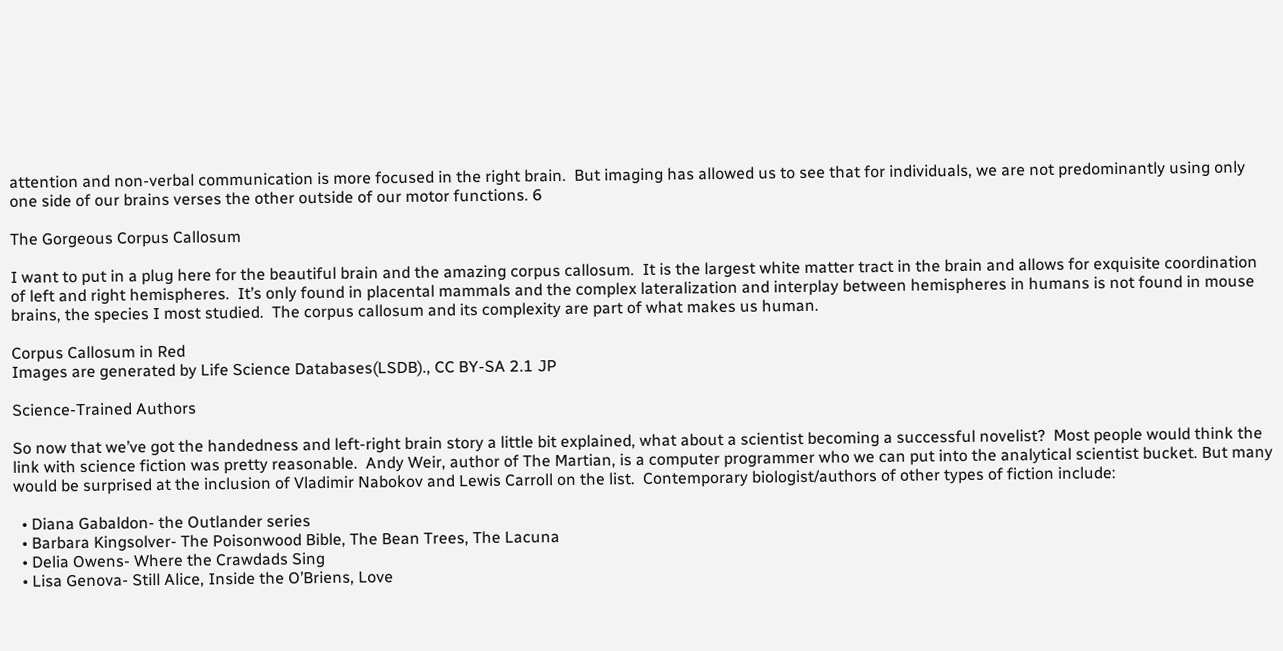attention and non-verbal communication is more focused in the right brain.  But imaging has allowed us to see that for individuals, we are not predominantly using only one side of our brains verses the other outside of our motor functions. 6

The Gorgeous Corpus Callosum

I want to put in a plug here for the beautiful brain and the amazing corpus callosum.  It is the largest white matter tract in the brain and allows for exquisite coordination of left and right hemispheres.  It’s only found in placental mammals and the complex lateralization and interplay between hemispheres in humans is not found in mouse brains, the species I most studied.  The corpus callosum and its complexity are part of what makes us human.

Corpus Callosum in Red
Images are generated by Life Science Databases(LSDB)., CC BY-SA 2.1 JP

Science-Trained Authors

So now that we’ve got the handedness and left-right brain story a little bit explained, what about a scientist becoming a successful novelist?  Most people would think the link with science fiction was pretty reasonable.  Andy Weir, author of The Martian, is a computer programmer who we can put into the analytical scientist bucket. But many would be surprised at the inclusion of Vladimir Nabokov and Lewis Carroll on the list.  Contemporary biologist/authors of other types of fiction include:

  • Diana Gabaldon- the Outlander series
  • Barbara Kingsolver- The Poisonwood Bible, The Bean Trees, The Lacuna
  • Delia Owens- Where the Crawdads Sing
  • Lisa Genova- Still Alice, Inside the O’Briens, Love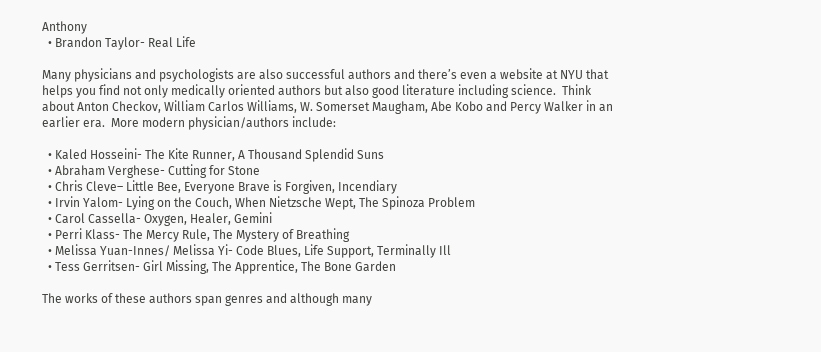Anthony
  • Brandon Taylor- Real Life

Many physicians and psychologists are also successful authors and there’s even a website at NYU that helps you find not only medically oriented authors but also good literature including science.  Think about Anton Checkov, William Carlos Williams, W. Somerset Maugham, Abe Kobo and Percy Walker in an earlier era.  More modern physician/authors include:

  • Kaled Hosseini- The Kite Runner, A Thousand Splendid Suns
  • Abraham Verghese- Cutting for Stone
  • Chris Cleve– Little Bee, Everyone Brave is Forgiven, Incendiary
  • Irvin Yalom- Lying on the Couch, When Nietzsche Wept, The Spinoza Problem
  • Carol Cassella- Oxygen, Healer, Gemini
  • Perri Klass- The Mercy Rule, The Mystery of Breathing
  • Melissa Yuan-Innes/ Melissa Yi- Code Blues, Life Support, Terminally Ill
  • Tess Gerritsen- Girl Missing, The Apprentice, The Bone Garden

The works of these authors span genres and although many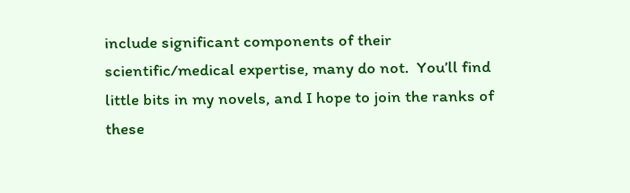include significant components of their scientific/medical expertise, many do not.  You’ll find little bits in my novels, and I hope to join the ranks of these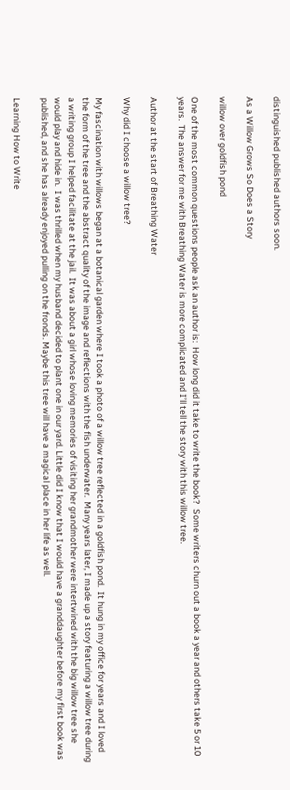distinguished published authors soon.

As a Willow Grows So Does a Story

willow over goldfish pond

One of the most common questions people ask an author is:  How long did it take to write the book?  Some writers churn out a book a year and others take 5 or 10 years.  The answer for me with Breathing Water is more complicated and I’ll tell the story with this willow tree.

Author at the start of Breathing Water

Why did I choose a willow tree?

My fascination with willows began at a botanical garden where I took a photo of a willow tree reflected in a goldfish pond.  It hung in my office for years and I loved the form of the tree and the abstract quality of the image and reflections with the fish underwater.  Many years later, I made up a story featuring a willow tree during a writing group I helped facilitate at the jail.  It was about a girl whose loving memories of visiting her grandmother were intertwined with the big willow tree she would play and hide in.  I was thrilled when my husband decided to plant one in our yard. Little did I know that I would have a granddaughter before my first book was published, and she has already enjoyed pulling on the fronds. Maybe this tree will have a magical place in her life as well.

Learning How to Write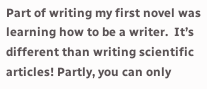Part of writing my first novel was learning how to be a writer.  It’s different than writing scientific articles! Partly, you can only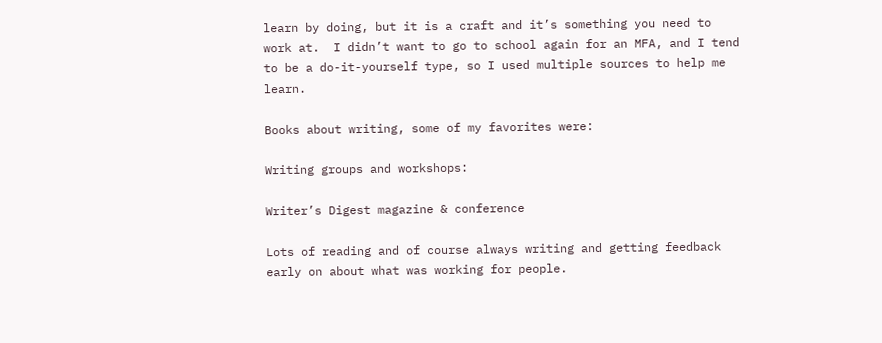learn by doing, but it is a craft and it’s something you need to work at.  I didn’t want to go to school again for an MFA, and I tend to be a do-it-yourself type, so I used multiple sources to help me learn.

Books about writing, some of my favorites were:

Writing groups and workshops:

Writer’s Digest magazine & conference

Lots of reading and of course always writing and getting feedback early on about what was working for people.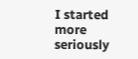I started more seriously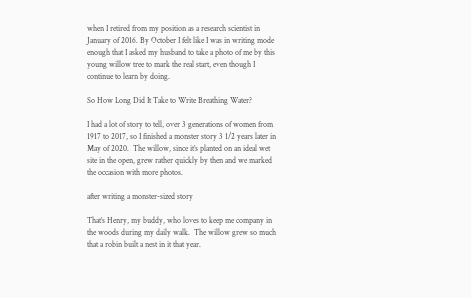when I retired from my position as a research scientist in January of 2016. By October I felt like I was in writing mode enough that I asked my husband to take a photo of me by this young willow tree to mark the real start, even though I continue to learn by doing.

So How Long Did It Take to Write Breathing Water?

I had a lot of story to tell, over 3 generations of women from 1917 to 2017, so I finished a monster story 3 1/2 years later in May of 2020.  The willow, since it’s planted on an ideal wet site in the open, grew rather quickly by then and we marked the occasion with more photos.

after writing a monster-sized story

That’s Henry, my buddy, who loves to keep me company in the woods during my daily walk.  The willow grew so much that a robin built a nest in it that year.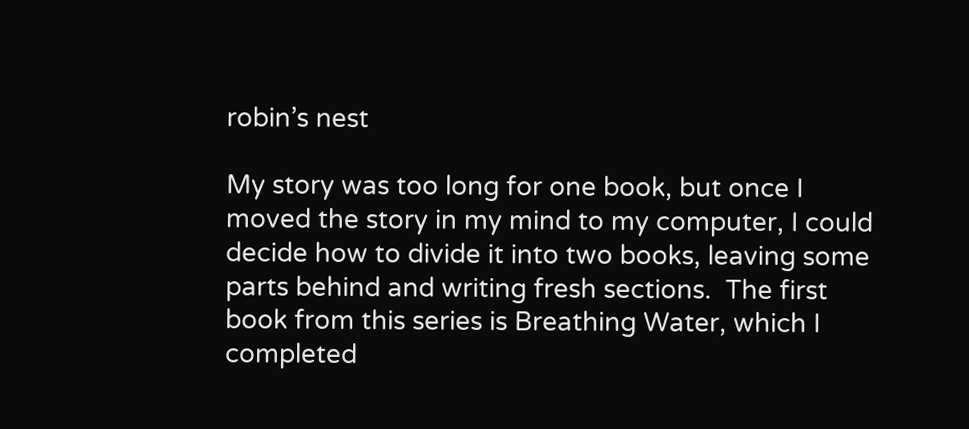robin’s nest

My story was too long for one book, but once I moved the story in my mind to my computer, I could decide how to divide it into two books, leaving some parts behind and writing fresh sections.  The first book from this series is Breathing Water, which I completed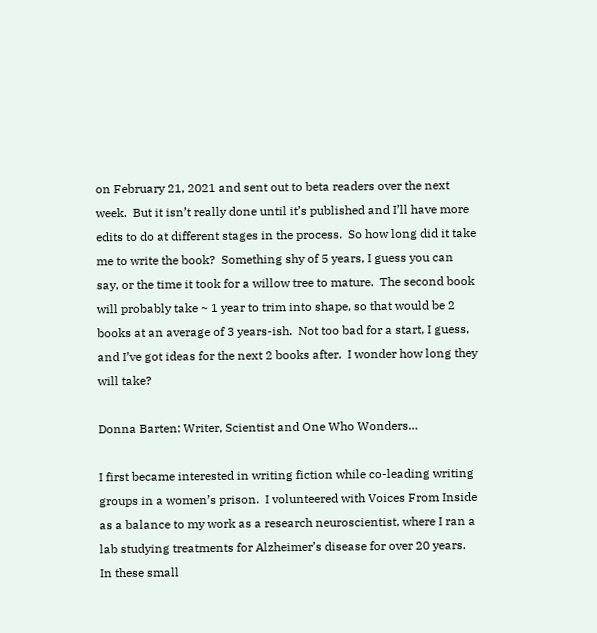on February 21, 2021 and sent out to beta readers over the next week.  But it isn’t really done until it’s published and I’ll have more edits to do at different stages in the process.  So how long did it take me to write the book?  Something shy of 5 years, I guess you can say, or the time it took for a willow tree to mature.  The second book will probably take ~ 1 year to trim into shape, so that would be 2 books at an average of 3 years-ish.  Not too bad for a start, I guess, and I’ve got ideas for the next 2 books after.  I wonder how long they will take?

Donna Barten: Writer, Scientist and One Who Wonders…

I first became interested in writing fiction while co-leading writing groups in a women’s prison.  I volunteered with Voices From Inside as a balance to my work as a research neuroscientist, where I ran a lab studying treatments for Alzheimer’s disease for over 20 years.  In these small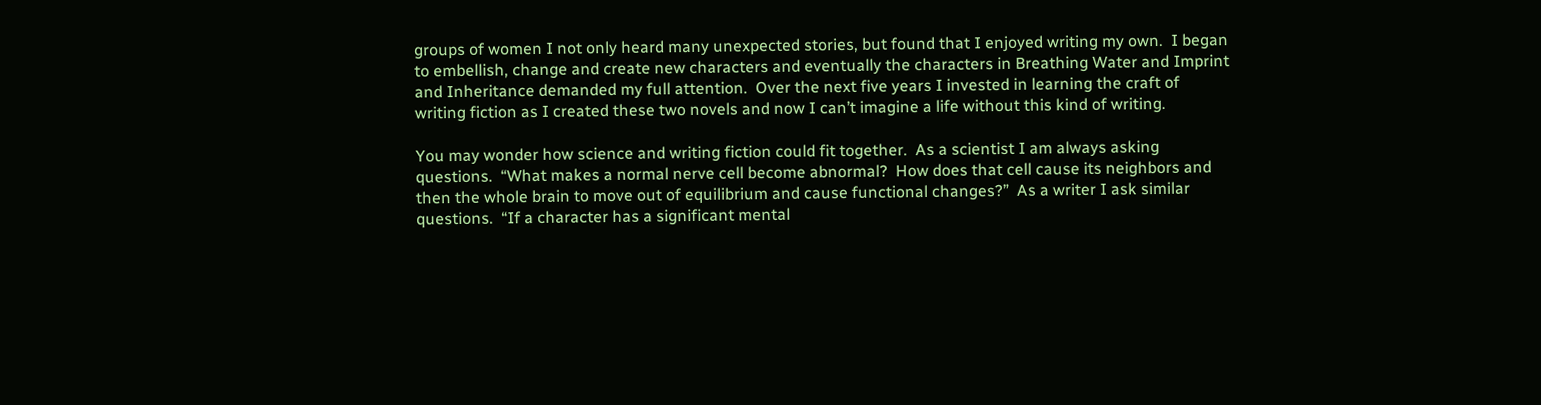groups of women I not only heard many unexpected stories, but found that I enjoyed writing my own.  I began to embellish, change and create new characters and eventually the characters in Breathing Water and Imprint and Inheritance demanded my full attention.  Over the next five years I invested in learning the craft of writing fiction as I created these two novels and now I can’t imagine a life without this kind of writing.

You may wonder how science and writing fiction could fit together.  As a scientist I am always asking questions.  “What makes a normal nerve cell become abnormal?  How does that cell cause its neighbors and then the whole brain to move out of equilibrium and cause functional changes?”  As a writer I ask similar questions.  “If a character has a significant mental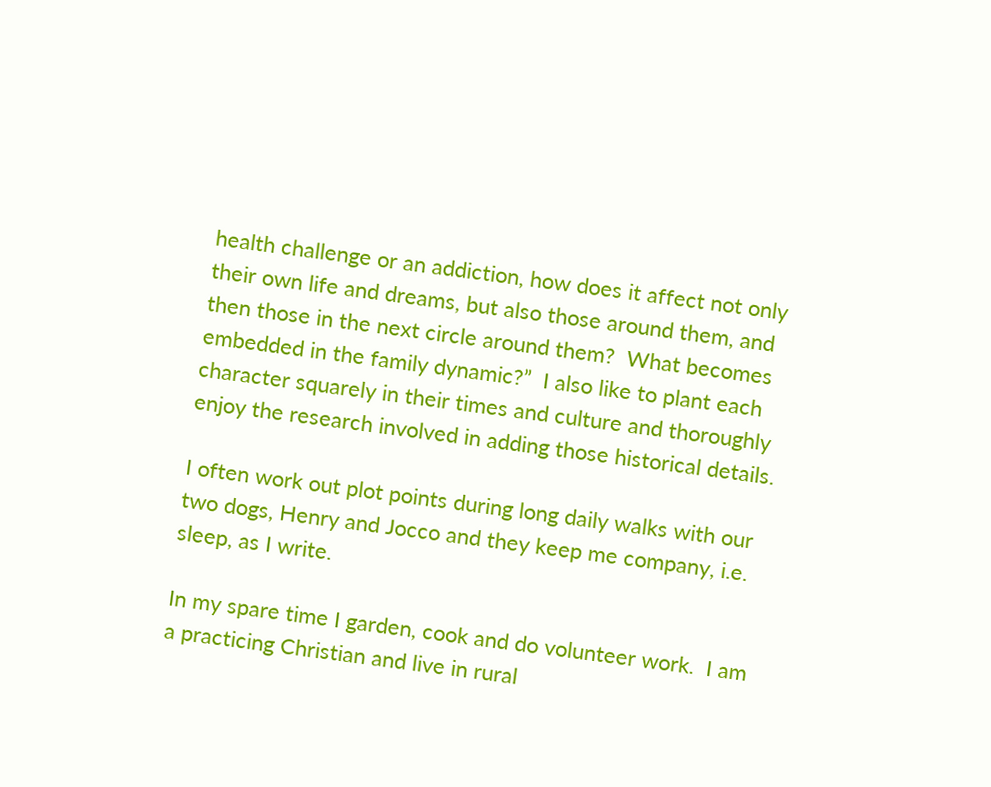health challenge or an addiction, how does it affect not only their own life and dreams, but also those around them, and then those in the next circle around them?  What becomes embedded in the family dynamic?”  I also like to plant each character squarely in their times and culture and thoroughly enjoy the research involved in adding those historical details.

I often work out plot points during long daily walks with our two dogs, Henry and Jocco and they keep me company, i.e. sleep, as I write.

In my spare time I garden, cook and do volunteer work.  I am a practicing Christian and live in rural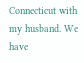Connecticut with my husband. We have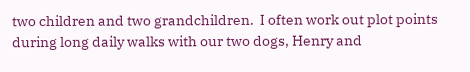two children and two grandchildren.  I often work out plot points during long daily walks with our two dogs, Henry and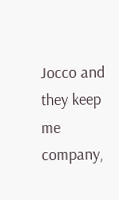Jocco and they keep me company,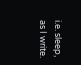i.e. sleep, as I write.